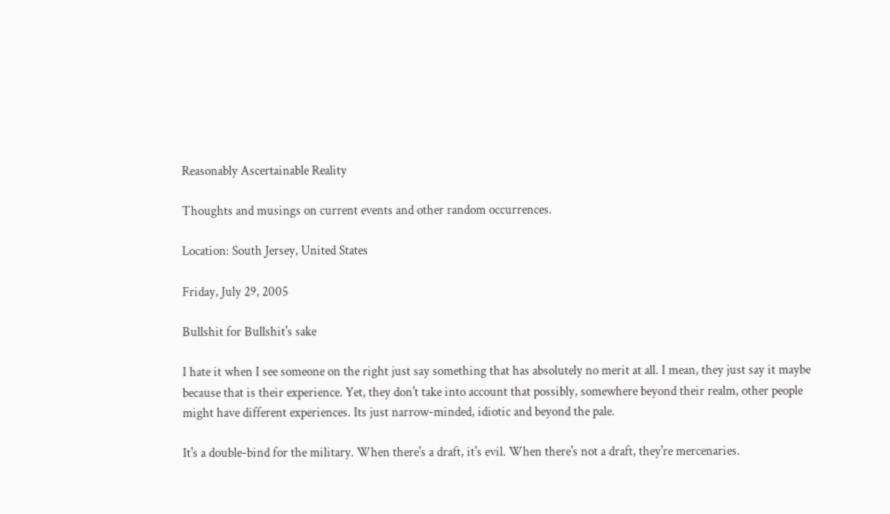Reasonably Ascertainable Reality

Thoughts and musings on current events and other random occurrences.

Location: South Jersey, United States

Friday, July 29, 2005

Bullshit for Bullshit's sake

I hate it when I see someone on the right just say something that has absolutely no merit at all. I mean, they just say it maybe because that is their experience. Yet, they don't take into account that possibly, somewhere beyond their realm, other people might have different experiences. Its just narrow-minded, idiotic and beyond the pale.

It's a double-bind for the military. When there's a draft, it's evil. When there's not a draft, they're mercenaries.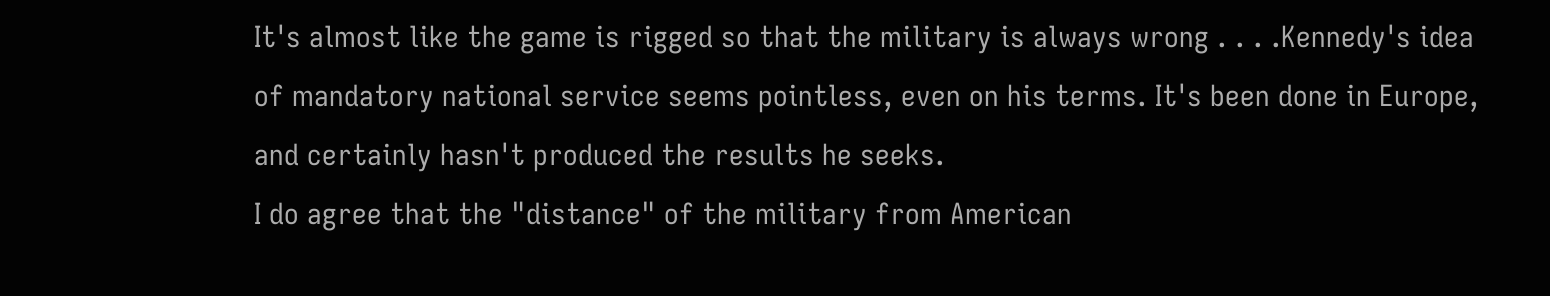It's almost like the game is rigged so that the military is always wrong . . . .Kennedy's idea of mandatory national service seems pointless, even on his terms. It's been done in Europe, and certainly hasn't produced the results he seeks.
I do agree that the "distance" of the military from American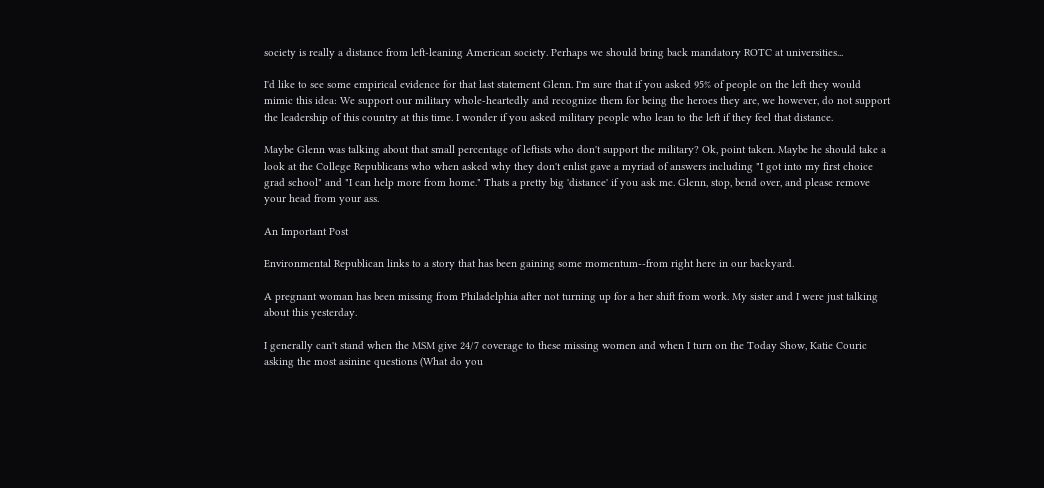society is really a distance from left-leaning American society. Perhaps we should bring back mandatory ROTC at universities...

I'd like to see some empirical evidence for that last statement Glenn. I'm sure that if you asked 95% of people on the left they would mimic this idea: We support our military whole-heartedly and recognize them for being the heroes they are, we however, do not support the leadership of this country at this time. I wonder if you asked military people who lean to the left if they feel that distance.

Maybe Glenn was talking about that small percentage of leftists who don't support the military? Ok, point taken. Maybe he should take a look at the College Republicans who when asked why they don't enlist gave a myriad of answers including "I got into my first choice grad school" and "I can help more from home." Thats a pretty big 'distance' if you ask me. Glenn, stop, bend over, and please remove your head from your ass.

An Important Post

Environmental Republican links to a story that has been gaining some momentum--from right here in our backyard.

A pregnant woman has been missing from Philadelphia after not turning up for a her shift from work. My sister and I were just talking about this yesterday.

I generally can't stand when the MSM give 24/7 coverage to these missing women and when I turn on the Today Show, Katie Couric asking the most asinine questions (What do you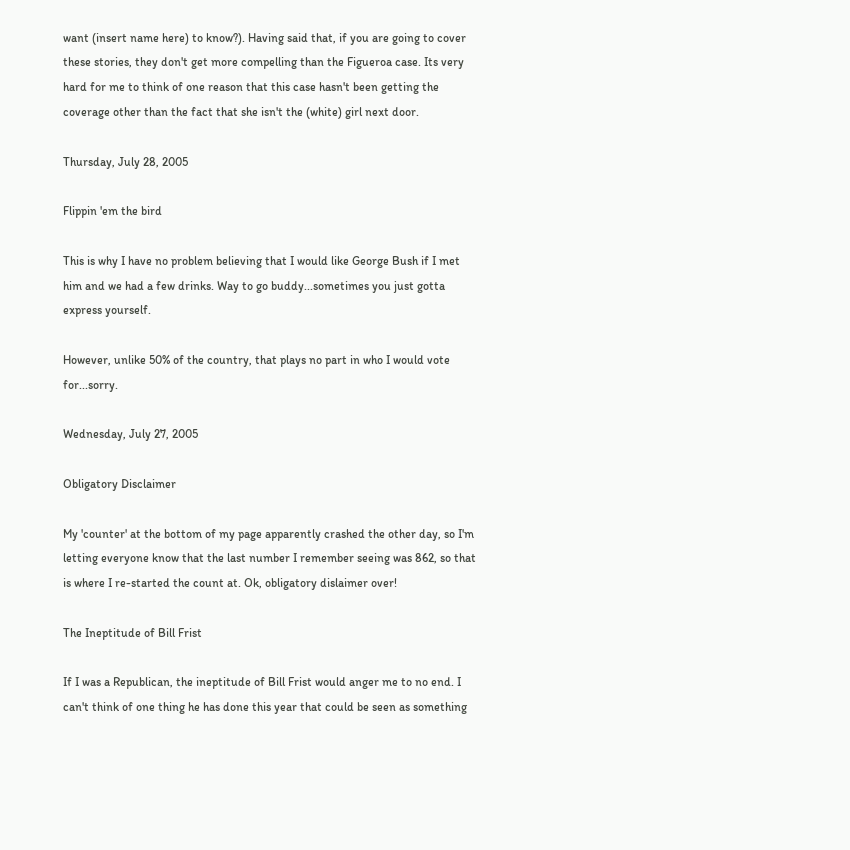want (insert name here) to know?). Having said that, if you are going to cover these stories, they don't get more compelling than the Figueroa case. Its very hard for me to think of one reason that this case hasn't been getting the coverage other than the fact that she isn't the (white) girl next door.

Thursday, July 28, 2005

Flippin 'em the bird

This is why I have no problem believing that I would like George Bush if I met him and we had a few drinks. Way to go buddy...sometimes you just gotta express yourself.

However, unlike 50% of the country, that plays no part in who I would vote for...sorry.

Wednesday, July 27, 2005

Obligatory Disclaimer

My 'counter' at the bottom of my page apparently crashed the other day, so I'm letting everyone know that the last number I remember seeing was 862, so that is where I re-started the count at. Ok, obligatory dislaimer over!

The Ineptitude of Bill Frist

If I was a Republican, the ineptitude of Bill Frist would anger me to no end. I can't think of one thing he has done this year that could be seen as something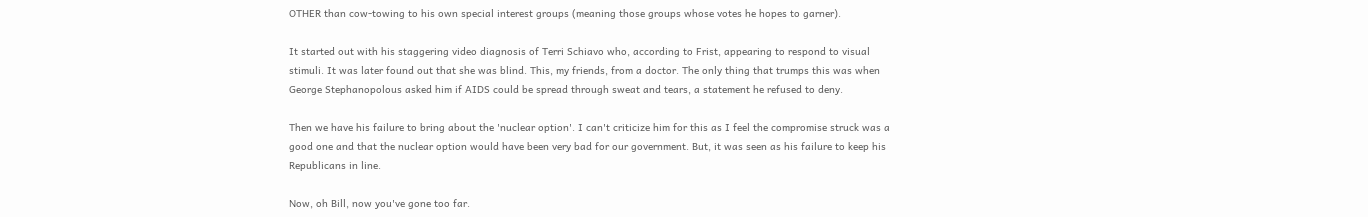OTHER than cow-towing to his own special interest groups (meaning those groups whose votes he hopes to garner).

It started out with his staggering video diagnosis of Terri Schiavo who, according to Frist, appearing to respond to visual stimuli. It was later found out that she was blind. This, my friends, from a doctor. The only thing that trumps this was when George Stephanopolous asked him if AIDS could be spread through sweat and tears, a statement he refused to deny.

Then we have his failure to bring about the 'nuclear option'. I can't criticize him for this as I feel the compromise struck was a good one and that the nuclear option would have been very bad for our government. But, it was seen as his failure to keep his Republicans in line.

Now, oh Bill, now you've gone too far.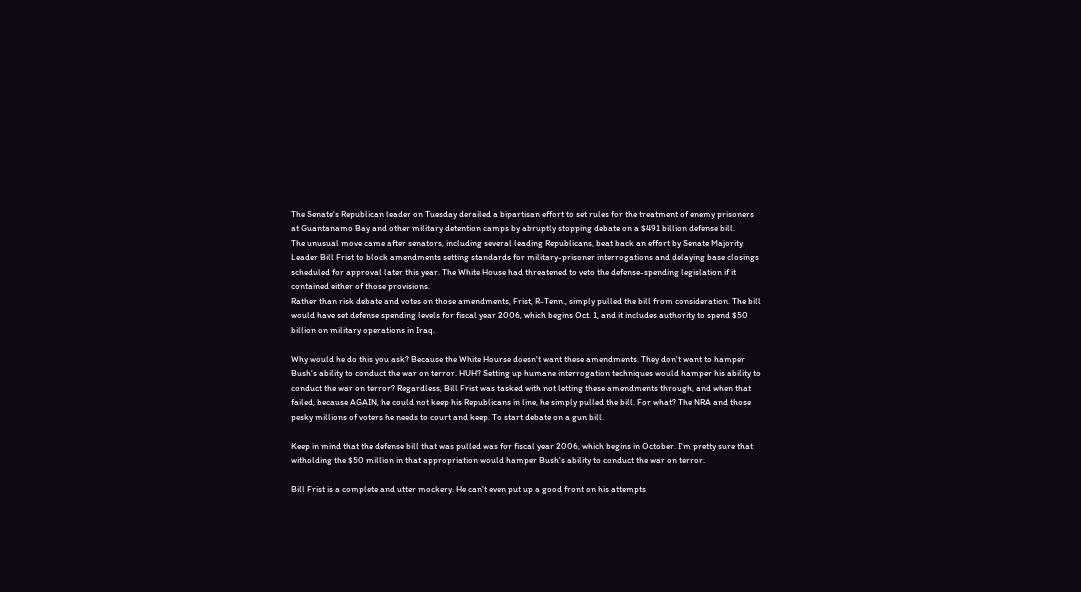The Senate's Republican leader on Tuesday derailed a bipartisan effort to set rules for the treatment of enemy prisoners at Guantanamo Bay and other military detention camps by abruptly stopping debate on a $491 billion defense bill.
The unusual move came after senators, including several leading Republicans, beat back an effort by Senate Majority Leader Bill Frist to block amendments setting standards for military-prisoner interrogations and delaying base closings scheduled for approval later this year. The White House had threatened to veto the defense-spending legislation if it contained either of those provisions.
Rather than risk debate and votes on those amendments, Frist, R-Tenn., simply pulled the bill from consideration. The bill would have set defense spending levels for fiscal year 2006, which begins Oct. 1, and it includes authority to spend $50 billion on military operations in Iraq.

Why would he do this you ask? Because the White Hourse doesn't want these amendments. They don't want to hamper Bush's ability to conduct the war on terror. HUH? Setting up humane interrogation techniques would hamper his ability to conduct the war on terror? Regardless, Bill Frist was tasked with not letting these amendments through, and when that failed, because AGAIN, he could not keep his Republicans in line, he simply pulled the bill. For what? The NRA and those pesky millions of voters he needs to court and keep. To start debate on a gun bill.

Keep in mind that the defense bill that was pulled was for fiscal year 2006, which begins in October. I'm pretty sure that witholding the $50 million in that appropriation would hamper Bush's ability to conduct the war on terror.

Bill Frist is a complete and utter mockery. He can't even put up a good front on his attempts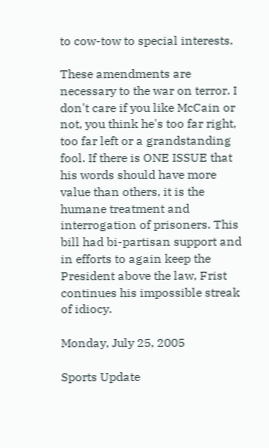to cow-tow to special interests.

These amendments are necessary to the war on terror. I don't care if you like McCain or not, you think he's too far right, too far left or a grandstanding fool. If there is ONE ISSUE that his words should have more value than others, it is the humane treatment and interrogation of prisoners. This bill had bi-partisan support and in efforts to again keep the President above the law, Frist continues his impossible streak of idiocy.

Monday, July 25, 2005

Sports Update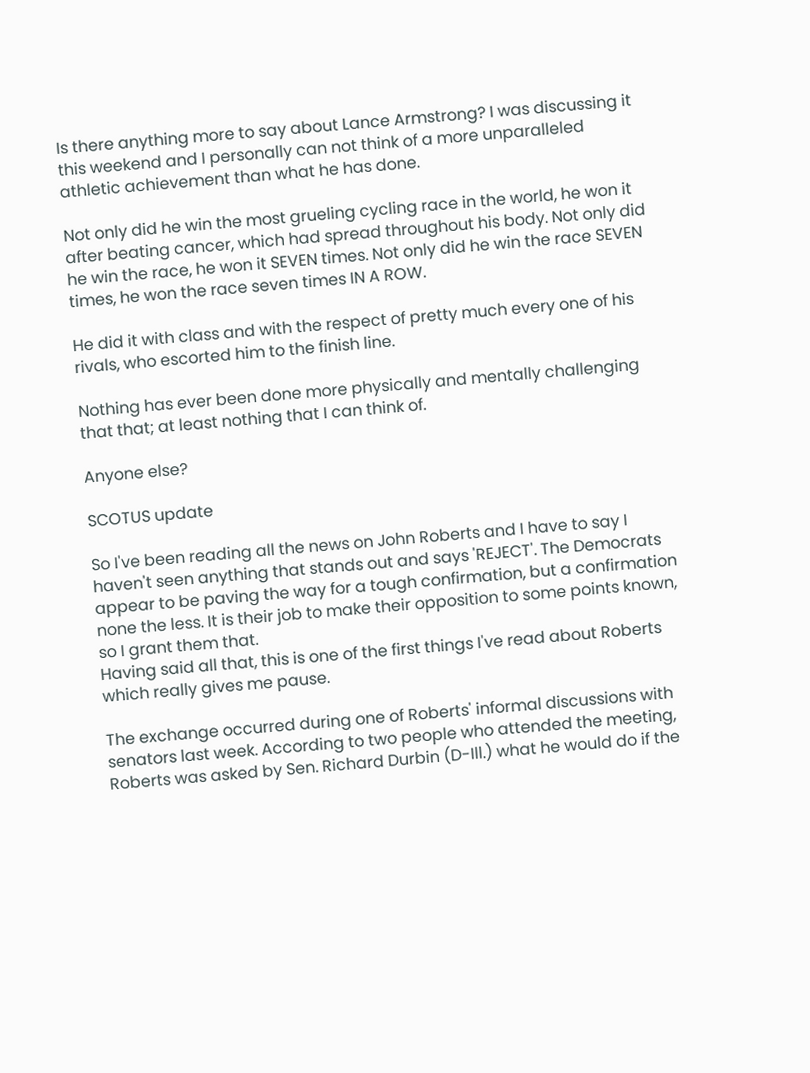Is there anything more to say about Lance Armstrong? I was discussing it this weekend and I personally can not think of a more unparalleled athletic achievement than what he has done.

Not only did he win the most grueling cycling race in the world, he won it after beating cancer, which had spread throughout his body. Not only did he win the race, he won it SEVEN times. Not only did he win the race SEVEN times, he won the race seven times IN A ROW.

He did it with class and with the respect of pretty much every one of his rivals, who escorted him to the finish line.

Nothing has ever been done more physically and mentally challenging that that; at least nothing that I can think of.

Anyone else?

SCOTUS update

So I've been reading all the news on John Roberts and I have to say I haven't seen anything that stands out and says 'REJECT'. The Democrats appear to be paving the way for a tough confirmation, but a confirmation none the less. It is their job to make their opposition to some points known, so I grant them that.
Having said all that, this is one of the first things I've read about Roberts which really gives me pause.

The exchange occurred during one of Roberts' informal discussions with senators last week. According to two people who attended the meeting, Roberts was asked by Sen. Richard Durbin (D-Ill.) what he would do if the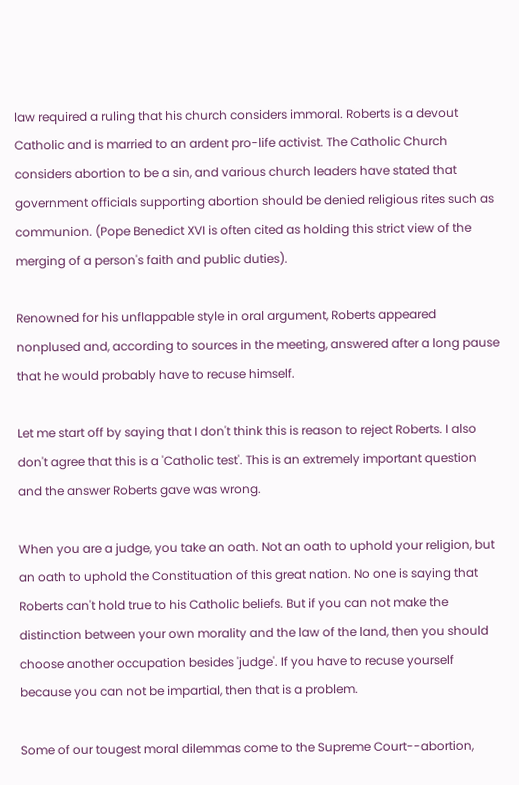law required a ruling that his church considers immoral. Roberts is a devout Catholic and is married to an ardent pro-life activist. The Catholic Church considers abortion to be a sin, and various church leaders have stated that government officials supporting abortion should be denied religious rites such as communion. (Pope Benedict XVI is often cited as holding this strict view of the merging of a person's faith and public duties).

Renowned for his unflappable style in oral argument, Roberts appeared nonplused and, according to sources in the meeting, answered after a long pause that he would probably have to recuse himself.

Let me start off by saying that I don't think this is reason to reject Roberts. I also don't agree that this is a 'Catholic test'. This is an extremely important question and the answer Roberts gave was wrong.

When you are a judge, you take an oath. Not an oath to uphold your religion, but an oath to uphold the Constituation of this great nation. No one is saying that Roberts can't hold true to his Catholic beliefs. But if you can not make the distinction between your own morality and the law of the land, then you should choose another occupation besides 'judge'. If you have to recuse yourself because you can not be impartial, then that is a problem.

Some of our tougest moral dilemmas come to the Supreme Court--abortion,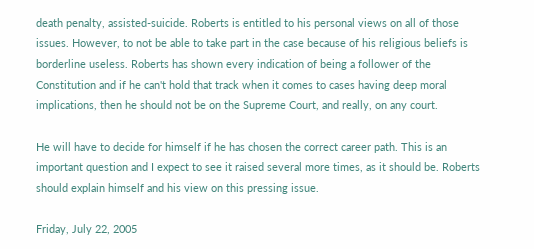death penalty, assisted-suicide. Roberts is entitled to his personal views on all of those issues. However, to not be able to take part in the case because of his religious beliefs is borderline useless. Roberts has shown every indication of being a follower of the Constitution and if he can't hold that track when it comes to cases having deep moral implications, then he should not be on the Supreme Court, and really, on any court.

He will have to decide for himself if he has chosen the correct career path. This is an important question and I expect to see it raised several more times, as it should be. Roberts should explain himself and his view on this pressing issue.

Friday, July 22, 2005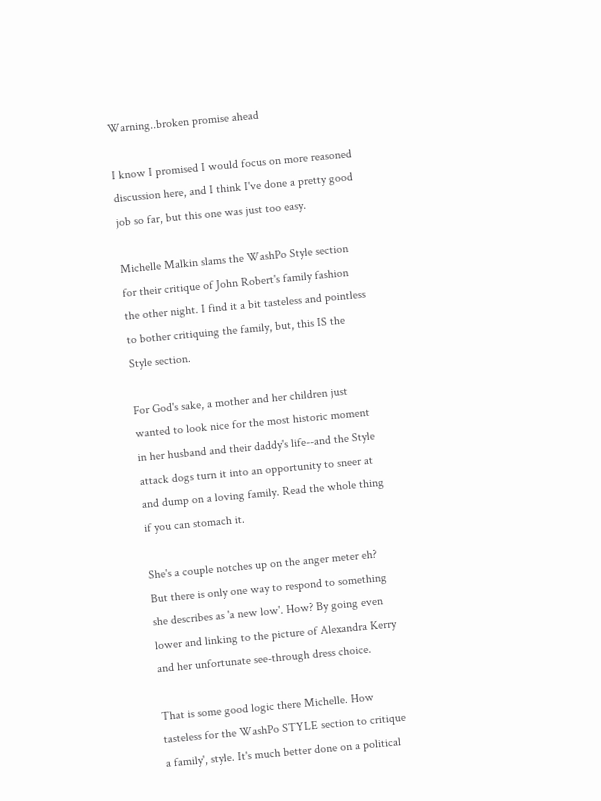Warning..broken promise ahead

I know I promised I would focus on more reasoned discussion here, and I think I've done a pretty good job so far, but this one was just too easy.

Michelle Malkin slams the WashPo Style section for their critique of John Robert's family fashion the other night. I find it a bit tasteless and pointless to bother critiquing the family, but, this IS the Style section.

For God's sake, a mother and her children just wanted to look nice for the most historic moment in her husband and their daddy's life--and the Style attack dogs turn it into an opportunity to sneer at and dump on a loving family. Read the whole thing if you can stomach it.

She's a couple notches up on the anger meter eh? But there is only one way to respond to something she describes as 'a new low'. How? By going even lower and linking to the picture of Alexandra Kerry and her unfortunate see-through dress choice.

That is some good logic there Michelle. How tasteless for the WashPo STYLE section to critique a family', style. It's much better done on a political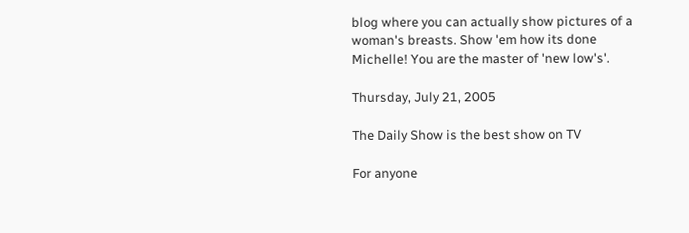blog where you can actually show pictures of a woman's breasts. Show 'em how its done Michelle! You are the master of 'new low's'.

Thursday, July 21, 2005

The Daily Show is the best show on TV

For anyone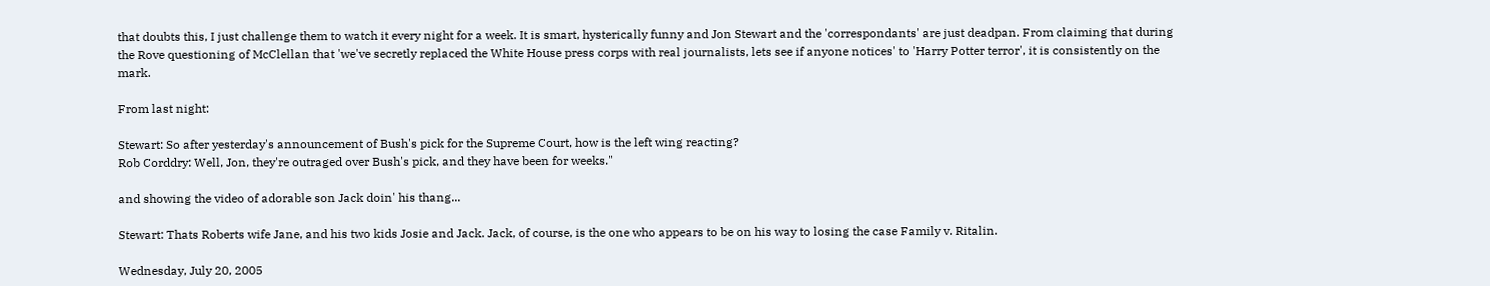that doubts this, I just challenge them to watch it every night for a week. It is smart, hysterically funny and Jon Stewart and the 'correspondants' are just deadpan. From claiming that during the Rove questioning of McClellan that 'we've secretly replaced the White House press corps with real journalists, lets see if anyone notices' to 'Harry Potter terror', it is consistently on the mark.

From last night:

Stewart: So after yesterday's announcement of Bush's pick for the Supreme Court, how is the left wing reacting?
Rob Corddry: Well, Jon, they're outraged over Bush's pick, and they have been for weeks."

and showing the video of adorable son Jack doin' his thang...

Stewart: Thats Roberts wife Jane, and his two kids Josie and Jack. Jack, of course, is the one who appears to be on his way to losing the case Family v. Ritalin.

Wednesday, July 20, 2005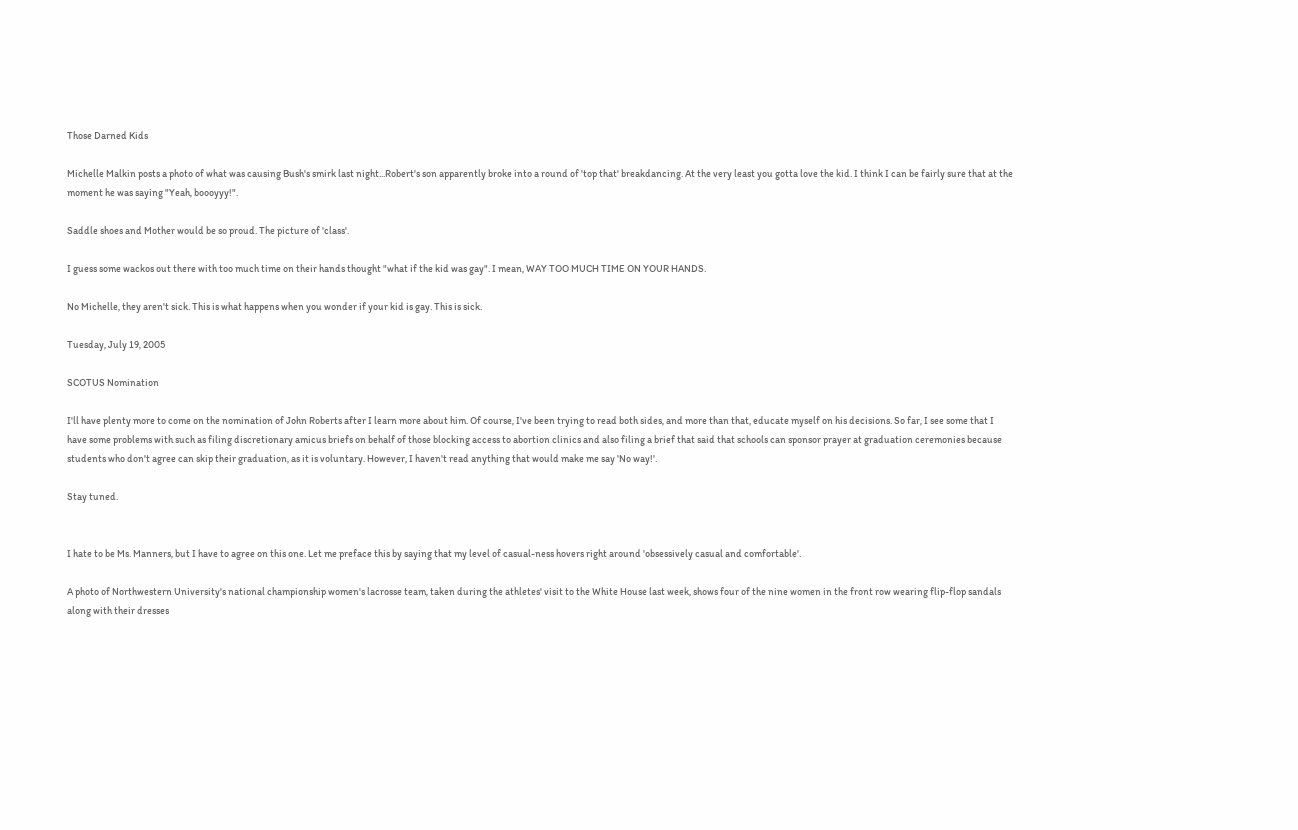Those Darned Kids

Michelle Malkin posts a photo of what was causing Bush's smirk last night...Robert's son apparently broke into a round of 'top that' breakdancing. At the very least you gotta love the kid. I think I can be fairly sure that at the moment he was saying "Yeah, boooyyy!".

Saddle shoes and Mother would be so proud. The picture of 'class'.

I guess some wackos out there with too much time on their hands thought "what if the kid was gay". I mean, WAY TOO MUCH TIME ON YOUR HANDS.

No Michelle, they aren't sick. This is what happens when you wonder if your kid is gay. This is sick.

Tuesday, July 19, 2005

SCOTUS Nomination

I'll have plenty more to come on the nomination of John Roberts after I learn more about him. Of course, I've been trying to read both sides, and more than that, educate myself on his decisions. So far, I see some that I have some problems with such as filing discretionary amicus briefs on behalf of those blocking access to abortion clinics and also filing a brief that said that schools can sponsor prayer at graduation ceremonies because students who don't agree can skip their graduation, as it is voluntary. However, I haven't read anything that would make me say 'No way!'.

Stay tuned.


I hate to be Ms. Manners, but I have to agree on this one. Let me preface this by saying that my level of casual-ness hovers right around 'obsessively casual and comfortable'.

A photo of Northwestern University's national championship women's lacrosse team, taken during the athletes' visit to the White House last week, shows four of the nine women in the front row wearing flip-flop sandals along with their dresses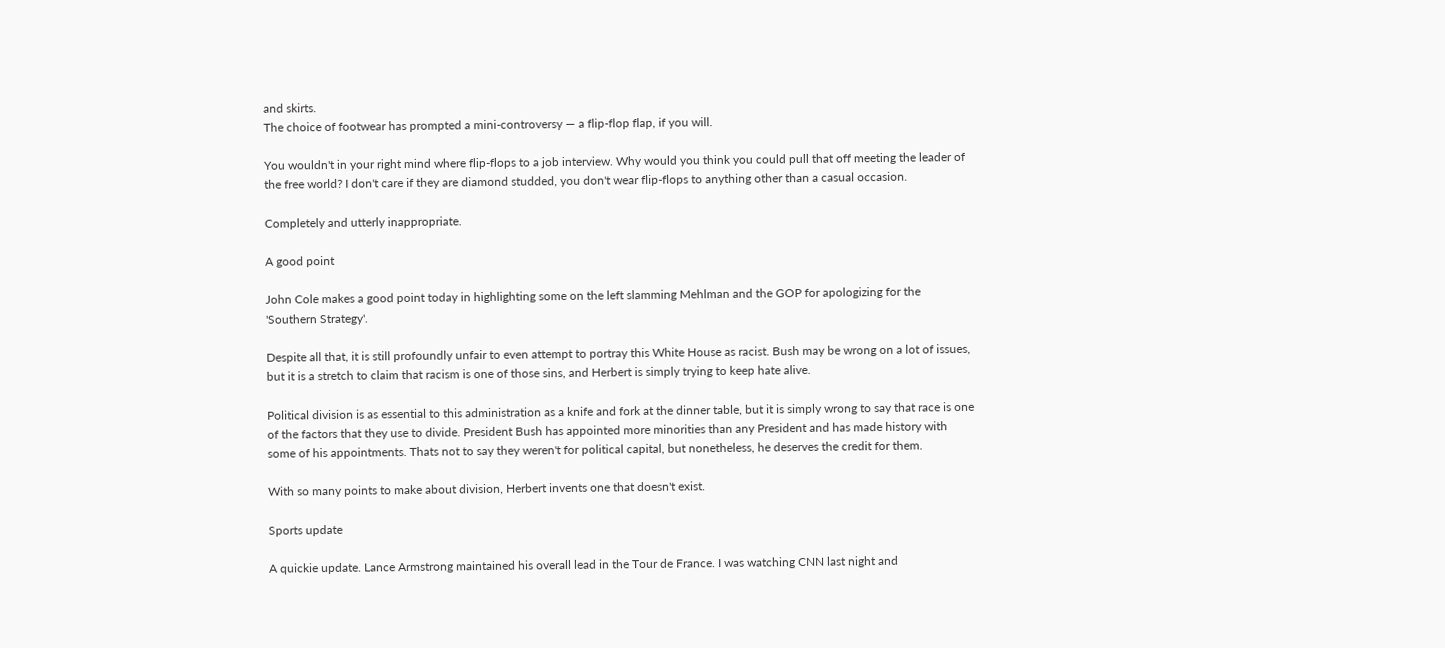and skirts.
The choice of footwear has prompted a mini-controversy — a flip-flop flap, if you will.

You wouldn't in your right mind where flip-flops to a job interview. Why would you think you could pull that off meeting the leader of the free world? I don't care if they are diamond studded, you don't wear flip-flops to anything other than a casual occasion.

Completely and utterly inappropriate.

A good point

John Cole makes a good point today in highlighting some on the left slamming Mehlman and the GOP for apologizing for the 'Southern Strategy'.

Despite all that, it is still profoundly unfair to even attempt to portray this White House as racist. Bush may be wrong on a lot of issues, but it is a stretch to claim that racism is one of those sins, and Herbert is simply trying to keep hate alive.

Political division is as essential to this administration as a knife and fork at the dinner table, but it is simply wrong to say that race is one of the factors that they use to divide. President Bush has appointed more minorities than any President and has made history with some of his appointments. Thats not to say they weren't for political capital, but nonetheless, he deserves the credit for them.

With so many points to make about division, Herbert invents one that doesn't exist.

Sports update

A quickie update. Lance Armstrong maintained his overall lead in the Tour de France. I was watching CNN last night and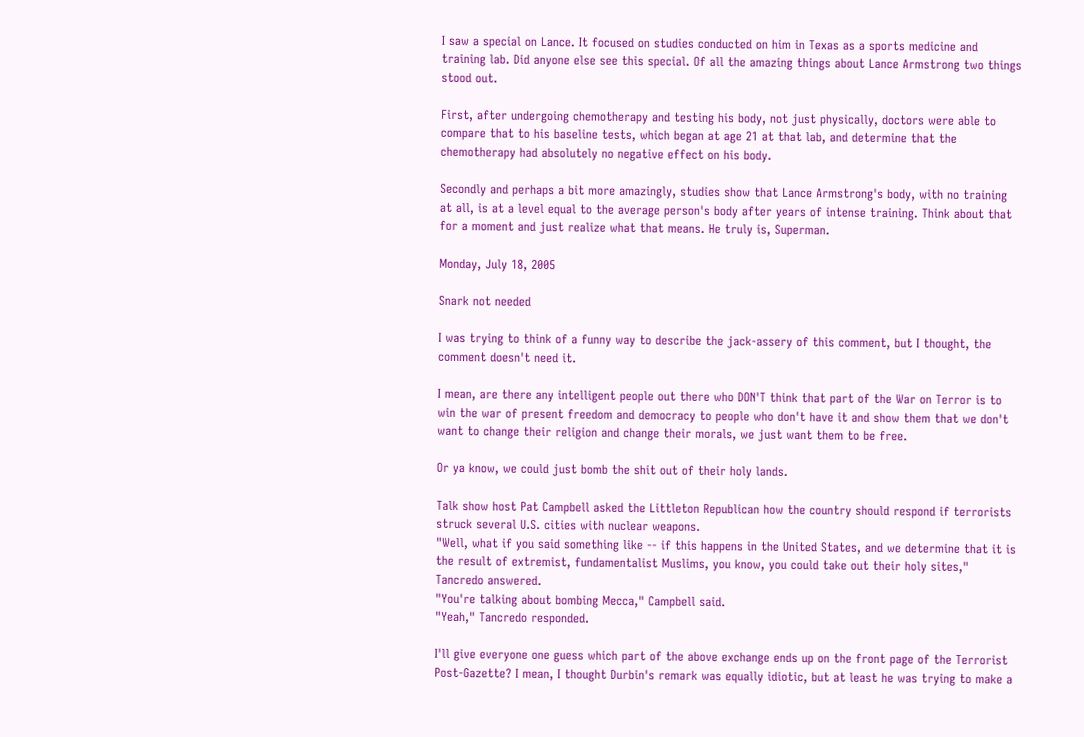I saw a special on Lance. It focused on studies conducted on him in Texas as a sports medicine and training lab. Did anyone else see this special. Of all the amazing things about Lance Armstrong two things stood out.

First, after undergoing chemotherapy and testing his body, not just physically, doctors were able to compare that to his baseline tests, which began at age 21 at that lab, and determine that the chemotherapy had absolutely no negative effect on his body.

Secondly and perhaps a bit more amazingly, studies show that Lance Armstrong's body, with no training at all, is at a level equal to the average person's body after years of intense training. Think about that for a moment and just realize what that means. He truly is, Superman.

Monday, July 18, 2005

Snark not needed

I was trying to think of a funny way to describe the jack-assery of this comment, but I thought, the comment doesn't need it.

I mean, are there any intelligent people out there who DON'T think that part of the War on Terror is to win the war of present freedom and democracy to people who don't have it and show them that we don't want to change their religion and change their morals, we just want them to be free.

Or ya know, we could just bomb the shit out of their holy lands.

Talk show host Pat Campbell asked the Littleton Republican how the country should respond if terrorists struck several U.S. cities with nuclear weapons.
"Well, what if you said something like -- if this happens in the United States, and we determine that it is the result of extremist, fundamentalist Muslims, you know, you could take out their holy sites," Tancredo answered.
"You're talking about bombing Mecca," Campbell said.
"Yeah," Tancredo responded.

I'll give everyone one guess which part of the above exchange ends up on the front page of the Terrorist Post-Gazette? I mean, I thought Durbin's remark was equally idiotic, but at least he was trying to make a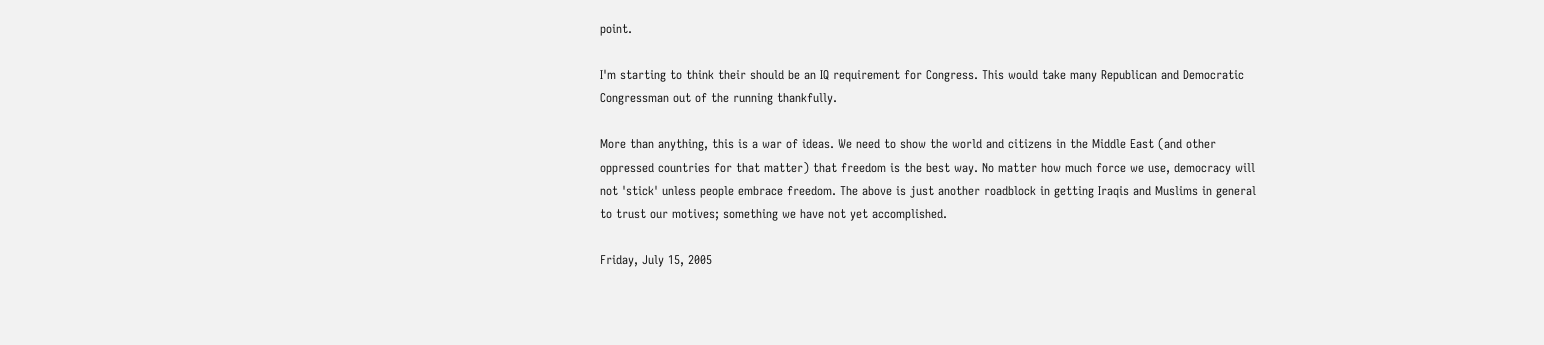point.

I'm starting to think their should be an IQ requirement for Congress. This would take many Republican and Democratic Congressman out of the running thankfully.

More than anything, this is a war of ideas. We need to show the world and citizens in the Middle East (and other oppressed countries for that matter) that freedom is the best way. No matter how much force we use, democracy will not 'stick' unless people embrace freedom. The above is just another roadblock in getting Iraqis and Muslims in general to trust our motives; something we have not yet accomplished.

Friday, July 15, 2005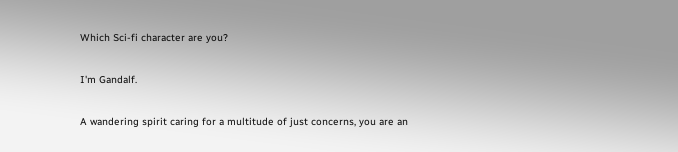Which Sci-fi character are you?

I'm Gandalf.

A wandering spirit caring for a multitude of just concerns, you are an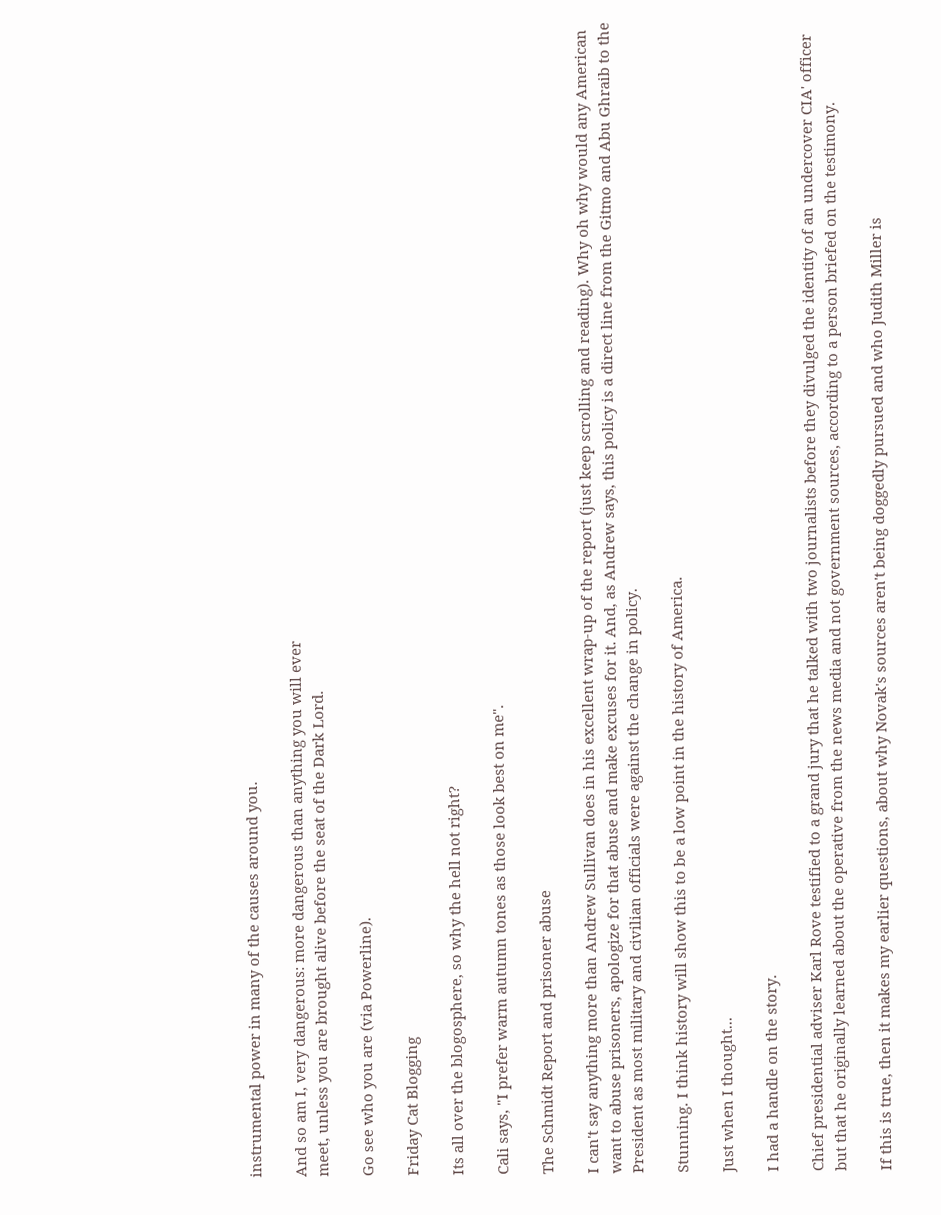instrumental power in many of the causes around you.

And so am I, very dangerous: more dangerous than anything you will ever
meet, unless you are brought alive before the seat of the Dark Lord.

Go see who you are (via Powerline).

Friday Cat Blogging

Its all over the blogosphere, so why the hell not right?

Cali says, "I prefer warm autumn tones as those look best on me".

The Schmidt Report and prisoner abuse

I can't say anything more than Andrew Sullivan does in his excellent wrap-up of the report (just keep scrolling and reading). Why oh why would any American want to abuse prisoners, apologize for that abuse and make excuses for it. And, as Andrew says, this policy is a direct line from the Gitmo and Abu Ghraib to the President as most military and civilian officials were against the change in policy.

Stunning. I think history will show this to be a low point in the history of America.

Just when I thought...

I had a handle on the story.

Chief presidential adviser Karl Rove testified to a grand jury that he talked with two journalists before they divulged the identity of an undercover CIA' officer but that he originally learned about the operative from the news media and not government sources, according to a person briefed on the testimony.

If this is true, then it makes my earlier questions, about why Novak's sources aren't being doggedly pursued and who Judith Miller is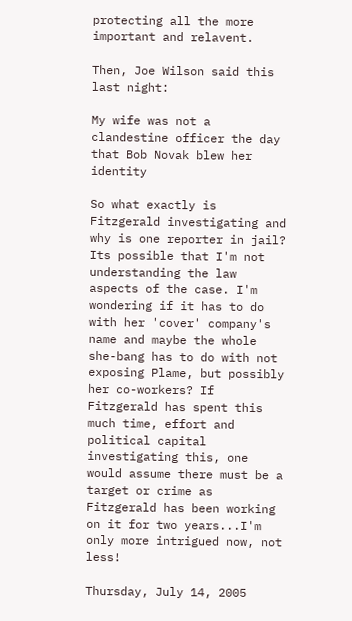protecting all the more important and relavent.

Then, Joe Wilson said this last night:

My wife was not a clandestine officer the day that Bob Novak blew her identity

So what exactly is Fitzgerald investigating and why is one reporter in jail? Its possible that I'm not understanding the law aspects of the case. I'm wondering if it has to do with her 'cover' company's name and maybe the whole she-bang has to do with not exposing Plame, but possibly her co-workers? If Fitzgerald has spent this much time, effort and political capital investigating this, one would assume there must be a target or crime as Fitzgerald has been working on it for two years...I'm only more intrigued now, not less!

Thursday, July 14, 2005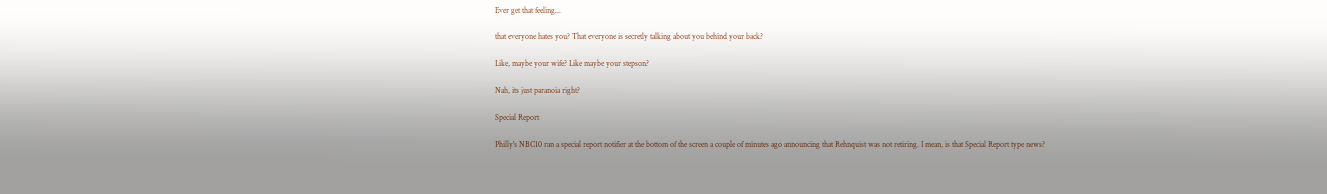Ever get that feeling...

that everyone hates you? That everyone is secretly talking about you behind your back?

Like, maybe your wife? Like maybe your stepson?

Nah, its just paranoia right?

Special Report

Philly's NBC10 ran a special report notifier at the bottom of the screen a couple of minutes ago announcing that Rehnquist was not retiring. I mean, is that Special Report type news?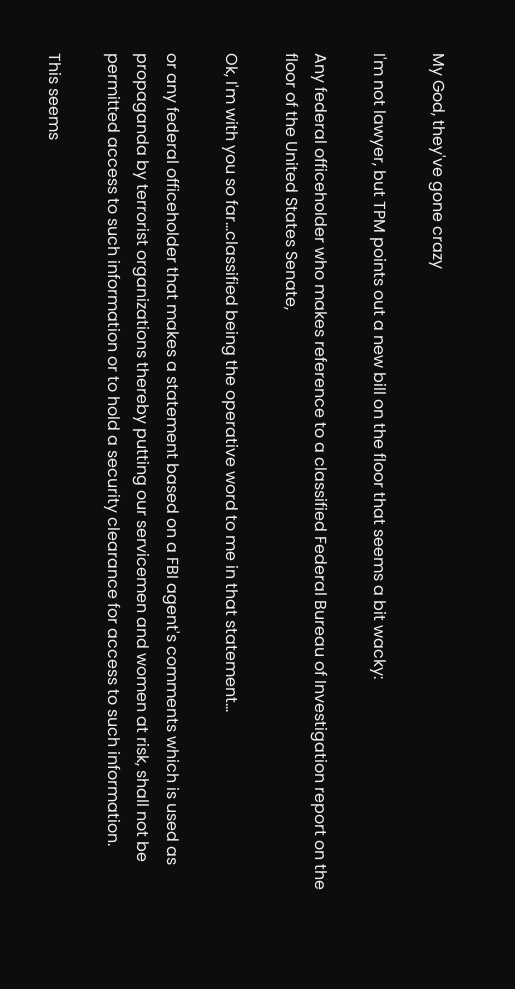My God, they've gone crazy

I'm not lawyer, but TPM points out a new bill on the floor that seems a bit wacky:

Any federal officeholder who makes reference to a classified Federal Bureau of Investigation report on the floor of the United States Senate,

Ok, I'm with you so far...classified being the operative word to me in that statement...

or any federal officeholder that makes a statement based on a FBI agent's comments which is used as propaganda by terrorist organizations thereby putting our servicemen and women at risk, shall not be permitted access to such information or to hold a security clearance for access to such information.

This seems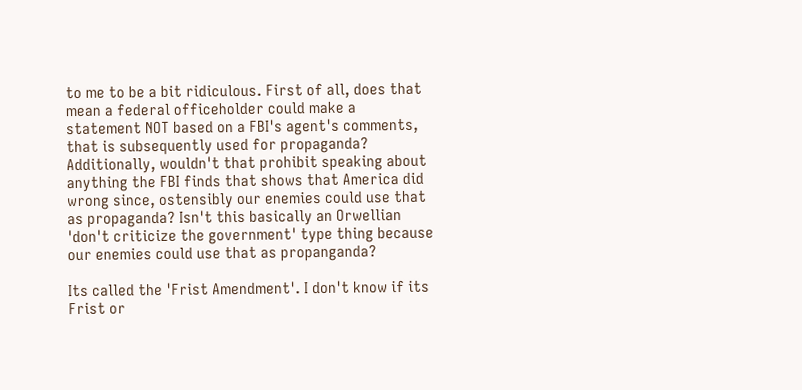to me to be a bit ridiculous. First of all, does that mean a federal officeholder could make a statement NOT based on a FBI's agent's comments, that is subsequently used for propaganda? Additionally, wouldn't that prohibit speaking about anything the FBI finds that shows that America did wrong since, ostensibly our enemies could use that as propaganda? Isn't this basically an Orwellian 'don't criticize the government' type thing because our enemies could use that as propanganda?

Its called the 'Frist Amendment'. I don't know if its Frist or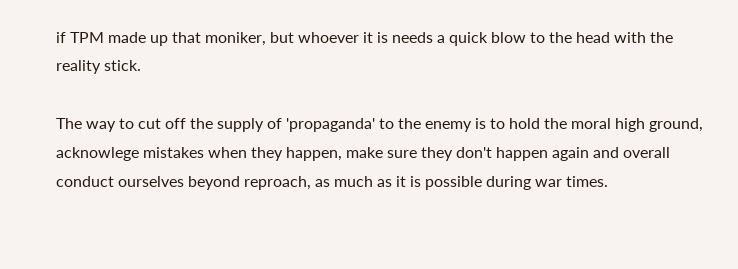if TPM made up that moniker, but whoever it is needs a quick blow to the head with the reality stick.

The way to cut off the supply of 'propaganda' to the enemy is to hold the moral high ground, acknowlege mistakes when they happen, make sure they don't happen again and overall conduct ourselves beyond reproach, as much as it is possible during war times.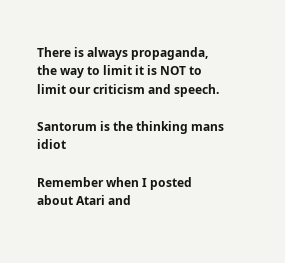There is always propaganda, the way to limit it is NOT to limit our criticism and speech.

Santorum is the thinking mans idiot

Remember when I posted about Atari and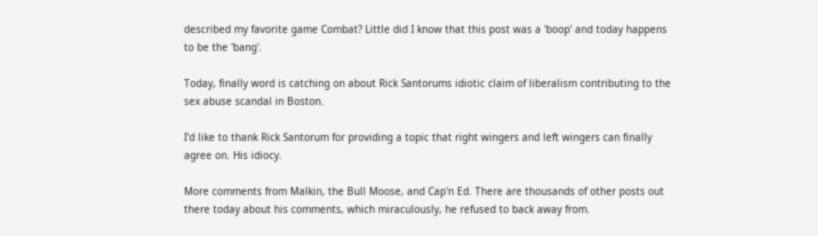described my favorite game Combat? Little did I know that this post was a 'boop' and today happens to be the 'bang'.

Today, finally word is catching on about Rick Santorums idiotic claim of liberalism contributing to the sex abuse scandal in Boston.

I'd like to thank Rick Santorum for providing a topic that right wingers and left wingers can finally agree on. His idiocy.

More comments from Malkin, the Bull Moose, and Cap'n Ed. There are thousands of other posts out there today about his comments, which miraculously, he refused to back away from.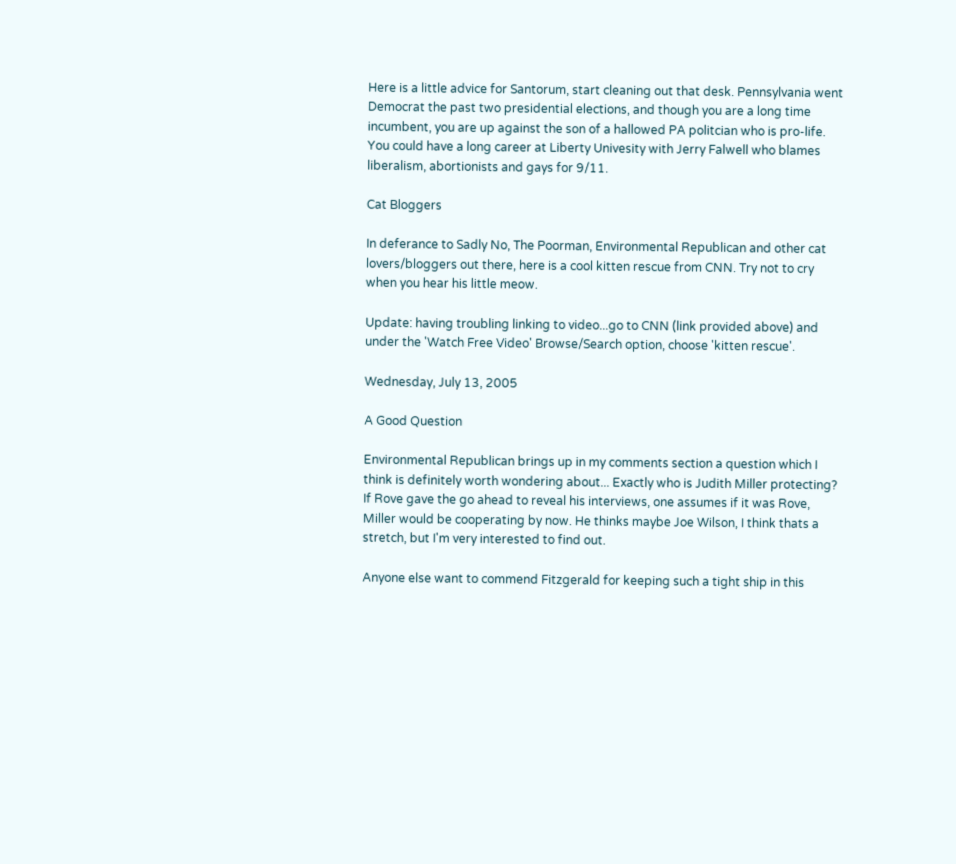Here is a little advice for Santorum, start cleaning out that desk. Pennsylvania went Democrat the past two presidential elections, and though you are a long time incumbent, you are up against the son of a hallowed PA politcian who is pro-life. You could have a long career at Liberty Univesity with Jerry Falwell who blames liberalism, abortionists and gays for 9/11.

Cat Bloggers

In deferance to Sadly No, The Poorman, Environmental Republican and other cat lovers/bloggers out there, here is a cool kitten rescue from CNN. Try not to cry when you hear his little meow.

Update: having troubling linking to video...go to CNN (link provided above) and under the 'Watch Free Video' Browse/Search option, choose 'kitten rescue'.

Wednesday, July 13, 2005

A Good Question

Environmental Republican brings up in my comments section a question which I think is definitely worth wondering about... Exactly who is Judith Miller protecting? If Rove gave the go ahead to reveal his interviews, one assumes if it was Rove, Miller would be cooperating by now. He thinks maybe Joe Wilson, I think thats a stretch, but I'm very interested to find out.

Anyone else want to commend Fitzgerald for keeping such a tight ship in this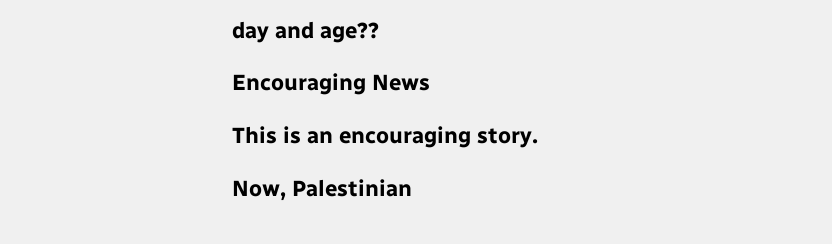day and age??

Encouraging News

This is an encouraging story.

Now, Palestinian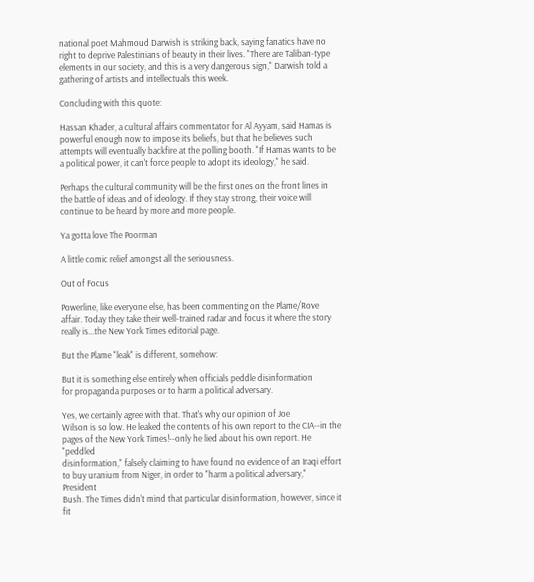national poet Mahmoud Darwish is striking back, saying fanatics have no right to deprive Palestinians of beauty in their lives. "There are Taliban-type elements in our society, and this is a very dangerous sign," Darwish told a gathering of artists and intellectuals this week.

Concluding with this quote:

Hassan Khader, a cultural affairs commentator for Al Ayyam, said Hamas is powerful enough now to impose its beliefs, but that he believes such attempts will eventually backfire at the polling booth. "If Hamas wants to be a political power, it can't force people to adopt its ideology," he said.

Perhaps the cultural community will be the first ones on the front lines in the battle of ideas and of ideology. If they stay strong, their voice will continue to be heard by more and more people.

Ya gotta love The Poorman

A little comic relief amongst all the seriousness.

Out of Focus

Powerline, like everyone else, has been commenting on the Plame/Rove affair. Today they take their well-trained radar and focus it where the story really is...the New York Times editorial page.

But the Plame "leak" is different, somehow:

But it is something else entirely when officials peddle disinformation
for propaganda purposes or to harm a political adversary.

Yes, we certainly agree with that. That's why our opinion of Joe
Wilson is so low. He leaked the contents of his own report to the CIA--in the
pages of the New York Times!--only he lied about his own report. He "peddled
disinformation," falsely claiming to have found no evidence of an Iraqi effort
to buy uranium from Niger, in order to "harm a political adversary," President
Bush. The Times didn't mind that particular disinformation, however, since it
fit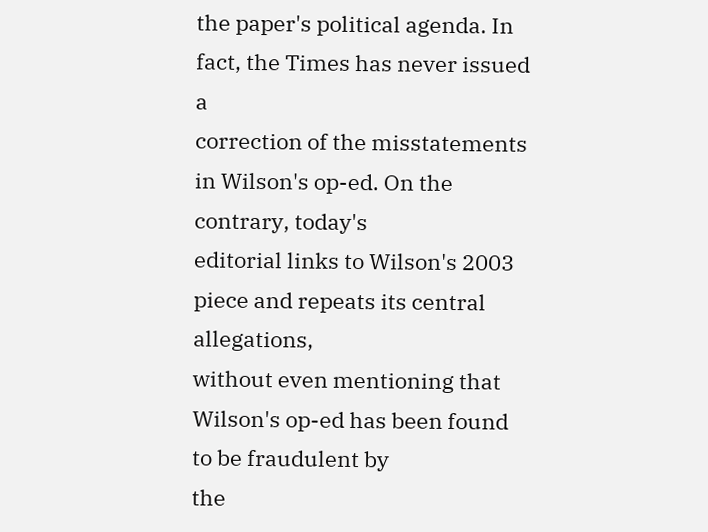the paper's political agenda. In fact, the Times has never issued a
correction of the misstatements in Wilson's op-ed. On the contrary, today's
editorial links to Wilson's 2003 piece and repeats its central allegations,
without even mentioning that Wilson's op-ed has been found to be fraudulent by
the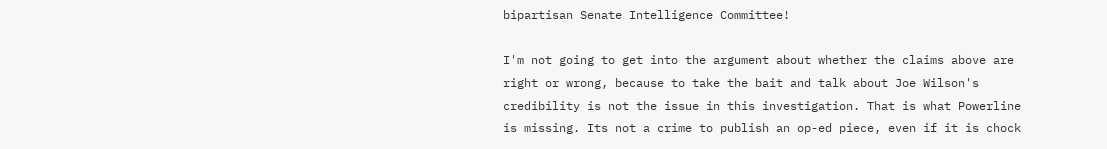bipartisan Senate Intelligence Committee!

I'm not going to get into the argument about whether the claims above are right or wrong, because to take the bait and talk about Joe Wilson's credibility is not the issue in this investigation. That is what Powerline is missing. Its not a crime to publish an op-ed piece, even if it is chock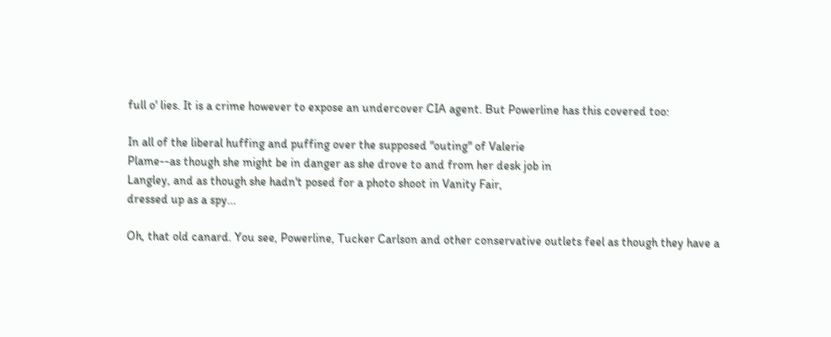full o' lies. It is a crime however to expose an undercover CIA agent. But Powerline has this covered too:

In all of the liberal huffing and puffing over the supposed "outing" of Valerie
Plame--as though she might be in danger as she drove to and from her desk job in
Langley, and as though she hadn't posed for a photo shoot in Vanity Fair,
dressed up as a spy...

Oh, that old canard. You see, Powerline, Tucker Carlson and other conservative outlets feel as though they have a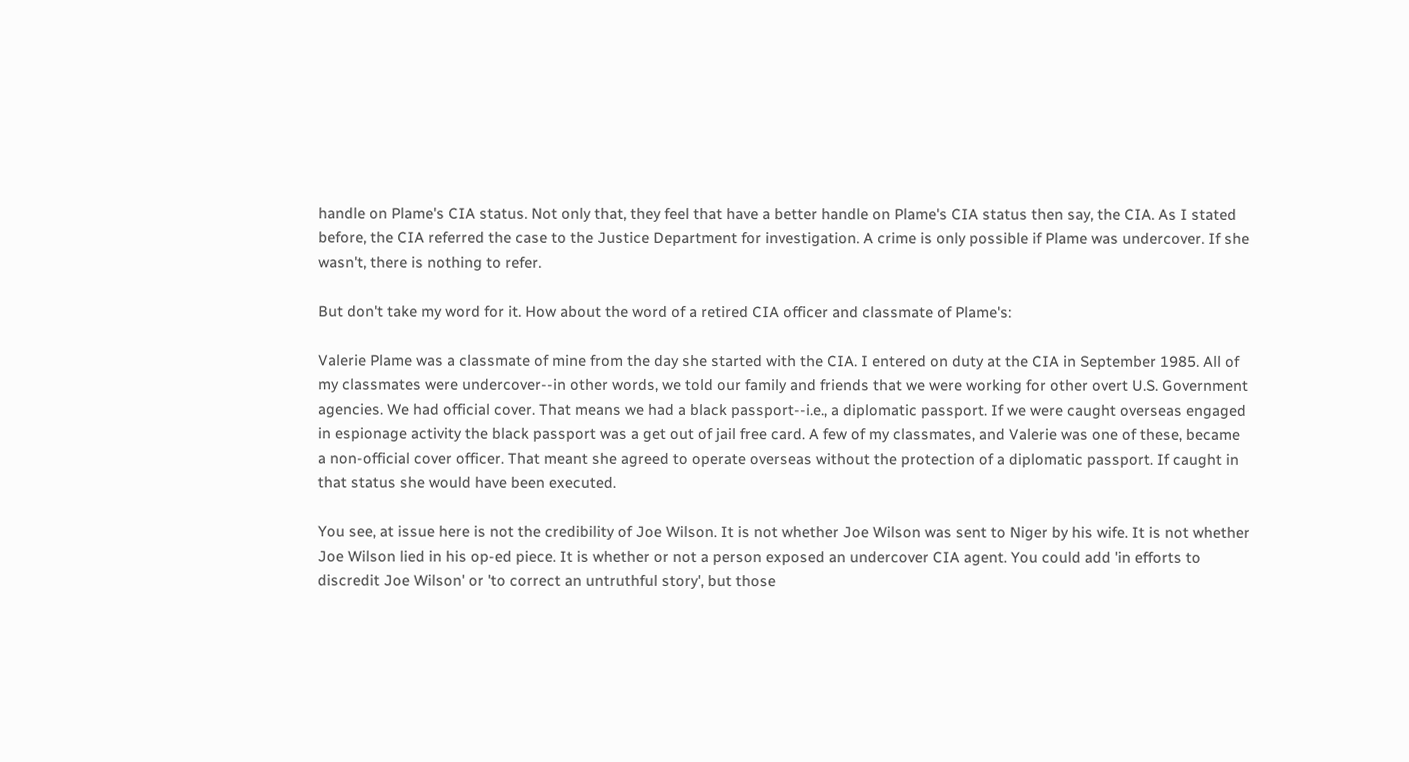handle on Plame's CIA status. Not only that, they feel that have a better handle on Plame's CIA status then say, the CIA. As I stated before, the CIA referred the case to the Justice Department for investigation. A crime is only possible if Plame was undercover. If she wasn't, there is nothing to refer.

But don't take my word for it. How about the word of a retired CIA officer and classmate of Plame's:

Valerie Plame was a classmate of mine from the day she started with the CIA. I entered on duty at the CIA in September 1985. All of my classmates were undercover--in other words, we told our family and friends that we were working for other overt U.S. Government agencies. We had official cover. That means we had a black passport--i.e., a diplomatic passport. If we were caught overseas engaged in espionage activity the black passport was a get out of jail free card. A few of my classmates, and Valerie was one of these, became a non-official cover officer. That meant she agreed to operate overseas without the protection of a diplomatic passport. If caught in that status she would have been executed.

You see, at issue here is not the credibility of Joe Wilson. It is not whether Joe Wilson was sent to Niger by his wife. It is not whether Joe Wilson lied in his op-ed piece. It is whether or not a person exposed an undercover CIA agent. You could add 'in efforts to discredit Joe Wilson' or 'to correct an untruthful story', but those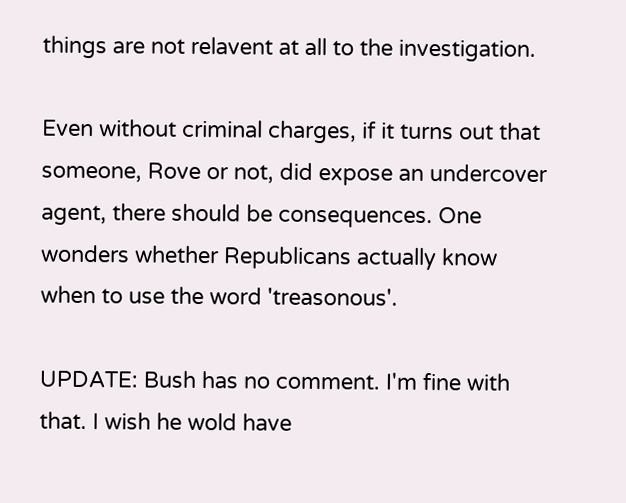things are not relavent at all to the investigation.

Even without criminal charges, if it turns out that someone, Rove or not, did expose an undercover agent, there should be consequences. One wonders whether Republicans actually know when to use the word 'treasonous'.

UPDATE: Bush has no comment. I'm fine with that. I wish he wold have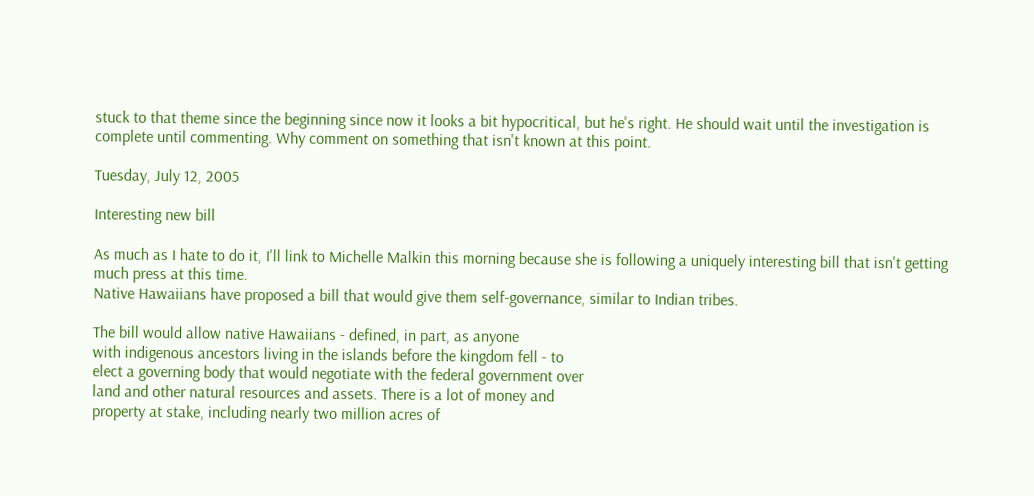stuck to that theme since the beginning since now it looks a bit hypocritical, but he's right. He should wait until the investigation is complete until commenting. Why comment on something that isn't known at this point.

Tuesday, July 12, 2005

Interesting new bill

As much as I hate to do it, I'll link to Michelle Malkin this morning because she is following a uniquely interesting bill that isn't getting much press at this time.
Native Hawaiians have proposed a bill that would give them self-governance, similar to Indian tribes.

The bill would allow native Hawaiians - defined, in part, as anyone
with indigenous ancestors living in the islands before the kingdom fell - to
elect a governing body that would negotiate with the federal government over
land and other natural resources and assets. There is a lot of money and
property at stake, including nearly two million acres of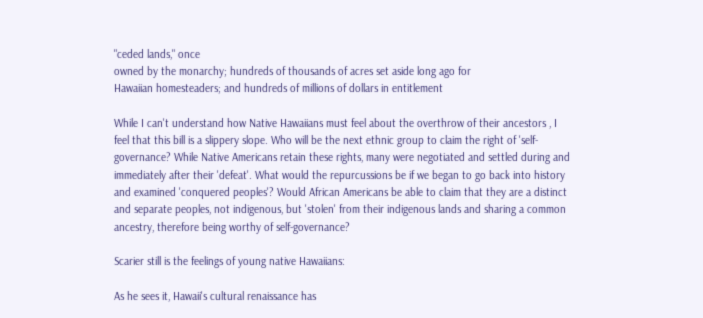"ceded lands," once
owned by the monarchy; hundreds of thousands of acres set aside long ago for
Hawaiian homesteaders; and hundreds of millions of dollars in entitlement

While I can't understand how Native Hawaiians must feel about the overthrow of their ancestors , I feel that this bill is a slippery slope. Who will be the next ethnic group to claim the right of 'self-governance? While Native Americans retain these rights, many were negotiated and settled during and immediately after their 'defeat'. What would the repurcussions be if we began to go back into history and examined 'conquered peoples'? Would African Americans be able to claim that they are a distinct and separate peoples, not indigenous, but 'stolen' from their indigenous lands and sharing a common ancestry, therefore being worthy of self-governance?

Scarier still is the feelings of young native Hawaiians:

As he sees it, Hawaii's cultural renaissance has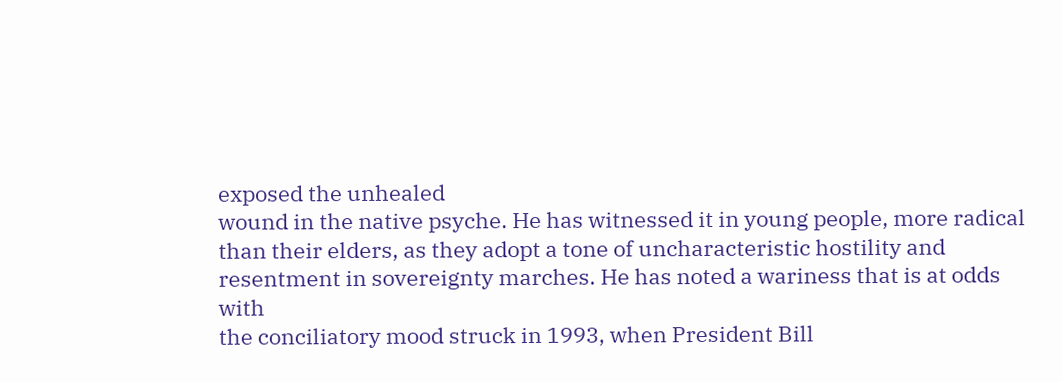exposed the unhealed
wound in the native psyche. He has witnessed it in young people, more radical
than their elders, as they adopt a tone of uncharacteristic hostility and
resentment in sovereignty marches. He has noted a wariness that is at odds with
the conciliatory mood struck in 1993, when President Bill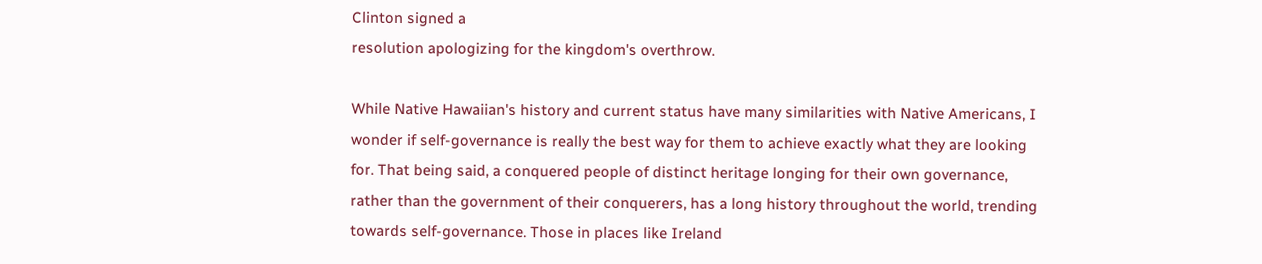Clinton signed a
resolution apologizing for the kingdom's overthrow.

While Native Hawaiian's history and current status have many similarities with Native Americans, I wonder if self-governance is really the best way for them to achieve exactly what they are looking for. That being said, a conquered people of distinct heritage longing for their own governance, rather than the government of their conquerers, has a long history throughout the world, trending towards self-governance. Those in places like Ireland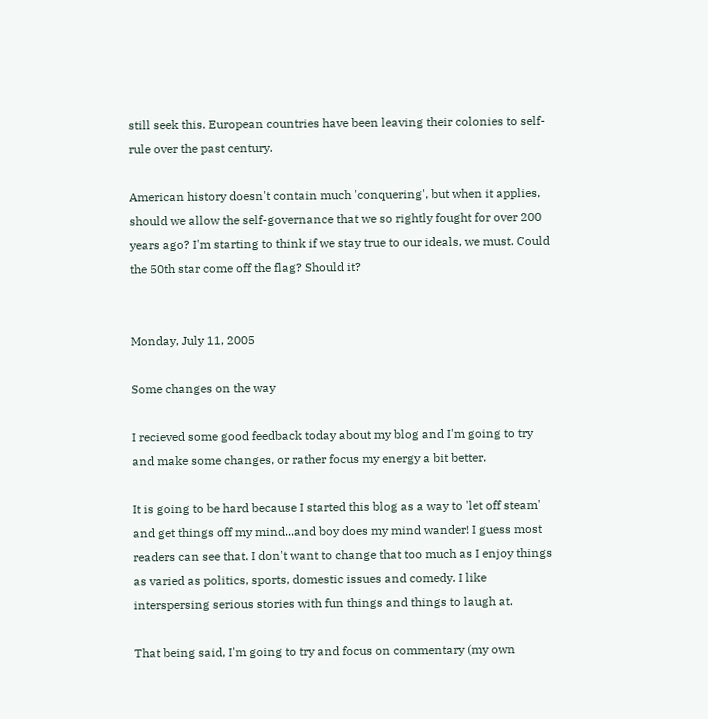still seek this. European countries have been leaving their colonies to self-rule over the past century.

American history doesn't contain much 'conquering', but when it applies, should we allow the self-governance that we so rightly fought for over 200 years ago? I'm starting to think if we stay true to our ideals, we must. Could the 50th star come off the flag? Should it?


Monday, July 11, 2005

Some changes on the way

I recieved some good feedback today about my blog and I'm going to try and make some changes, or rather focus my energy a bit better.

It is going to be hard because I started this blog as a way to 'let off steam' and get things off my mind...and boy does my mind wander! I guess most readers can see that. I don't want to change that too much as I enjoy things as varied as politics, sports, domestic issues and comedy. I like interspersing serious stories with fun things and things to laugh at.

That being said, I'm going to try and focus on commentary (my own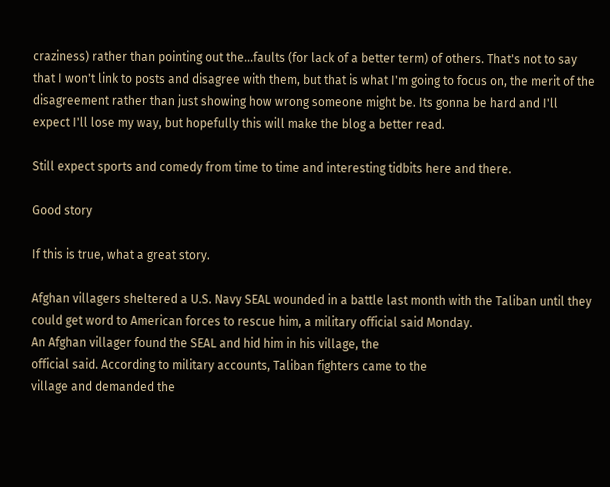craziness) rather than pointing out the...faults (for lack of a better term) of others. That's not to say that I won't link to posts and disagree with them, but that is what I'm going to focus on, the merit of the disagreement rather than just showing how wrong someone might be. Its gonna be hard and I'll expect I'll lose my way, but hopefully this will make the blog a better read.

Still expect sports and comedy from time to time and interesting tidbits here and there.

Good story

If this is true, what a great story.

Afghan villagers sheltered a U.S. Navy SEAL wounded in a battle last month with the Taliban until they could get word to American forces to rescue him, a military official said Monday.
An Afghan villager found the SEAL and hid him in his village, the
official said. According to military accounts, Taliban fighters came to the
village and demanded the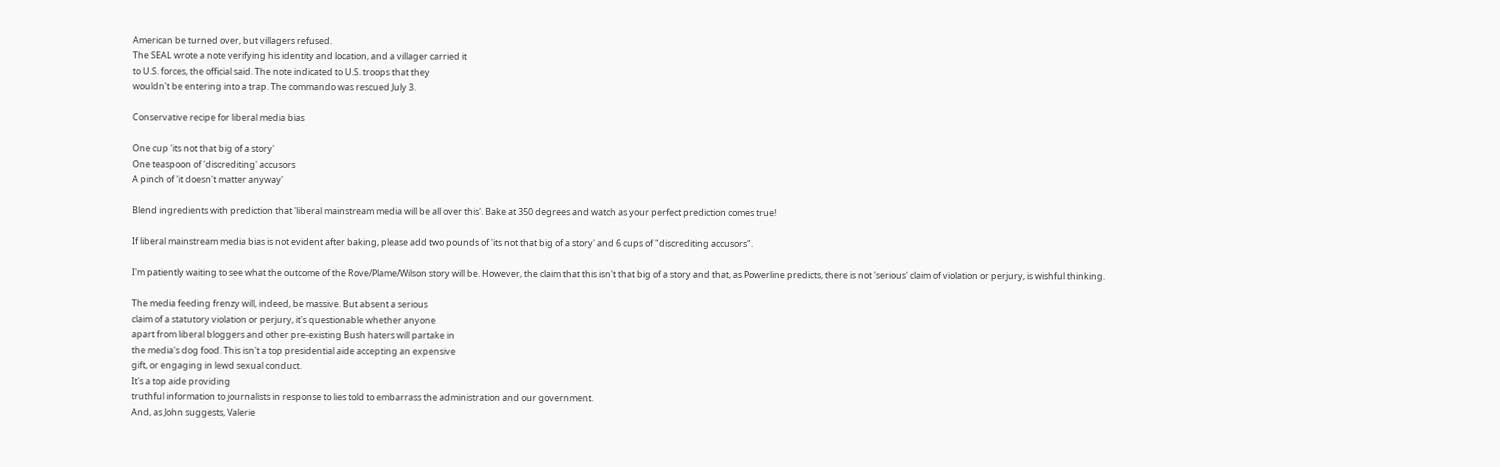American be turned over, but villagers refused.
The SEAL wrote a note verifying his identity and location, and a villager carried it
to U.S. forces, the official said. The note indicated to U.S. troops that they
wouldn't be entering into a trap. The commando was rescued July 3.

Conservative recipe for liberal media bias

One cup 'its not that big of a story'
One teaspoon of 'discrediting' accusors
A pinch of 'it doesn't matter anyway'

Blend ingredients with prediction that 'liberal mainstream media will be all over this'. Bake at 350 degrees and watch as your perfect prediction comes true!

If liberal mainstream media bias is not evident after baking, please add two pounds of 'its not that big of a story' and 6 cups of "discrediting accusors".

I'm patiently waiting to see what the outcome of the Rove/Plame/Wilson story will be. However, the claim that this isn't that big of a story and that, as Powerline predicts, there is not 'serious' claim of violation or perjury, is wishful thinking.

The media feeding frenzy will, indeed, be massive. But absent a serious
claim of a statutory violation or perjury, it's questionable whether anyone
apart from liberal bloggers and other pre-existing Bush haters will partake in
the media's dog food. This isn't a top presidential aide accepting an expensive
gift, or engaging in lewd sexual conduct.
It's a top aide providing
truthful information to journalists in response to lies told to embarrass the administration and our government.
And, as John suggests, Valerie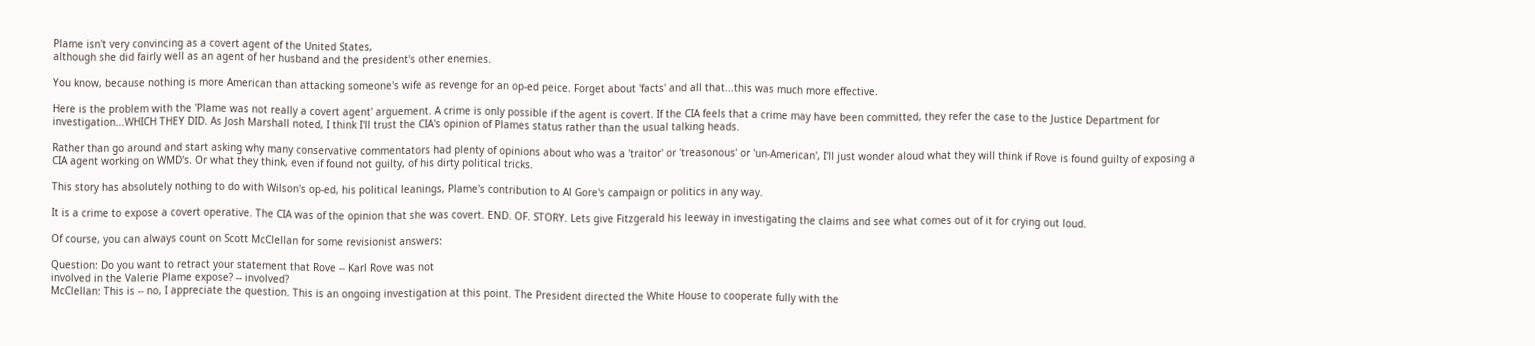Plame isn't very convincing as a covert agent of the United States,
although she did fairly well as an agent of her husband and the president's other enemies.

You know, because nothing is more American than attacking someone's wife as revenge for an op-ed peice. Forget about 'facts' and all that...this was much more effective.

Here is the problem with the 'Plame was not really a covert agent' arguement. A crime is only possible if the agent is covert. If the CIA feels that a crime may have been committed, they refer the case to the Justice Department for investigation...WHICH THEY DID. As Josh Marshall noted, I think I'll trust the CIA's opinion of Plames status rather than the usual talking heads.

Rather than go around and start asking why many conservative commentators had plenty of opinions about who was a 'traitor' or 'treasonous' or 'un-American', I'll just wonder aloud what they will think if Rove is found guilty of exposing a CIA agent working on WMD's. Or what they think, even if found not guilty, of his dirty political tricks.

This story has absolutely nothing to do with Wilson's op-ed, his political leanings, Plame's contribution to Al Gore's campaign or politics in any way.

It is a crime to expose a covert operative. The CIA was of the opinion that she was covert. END. OF. STORY. Lets give Fitzgerald his leeway in investigating the claims and see what comes out of it for crying out loud.

Of course, you can always count on Scott McClellan for some revisionist answers:

Question: Do you want to retract your statement that Rove -- Karl Rove was not
involved in the Valerie Plame expose? -- involved?
McClellan: This is -- no, I appreciate the question. This is an ongoing investigation at this point. The President directed the White House to cooperate fully with the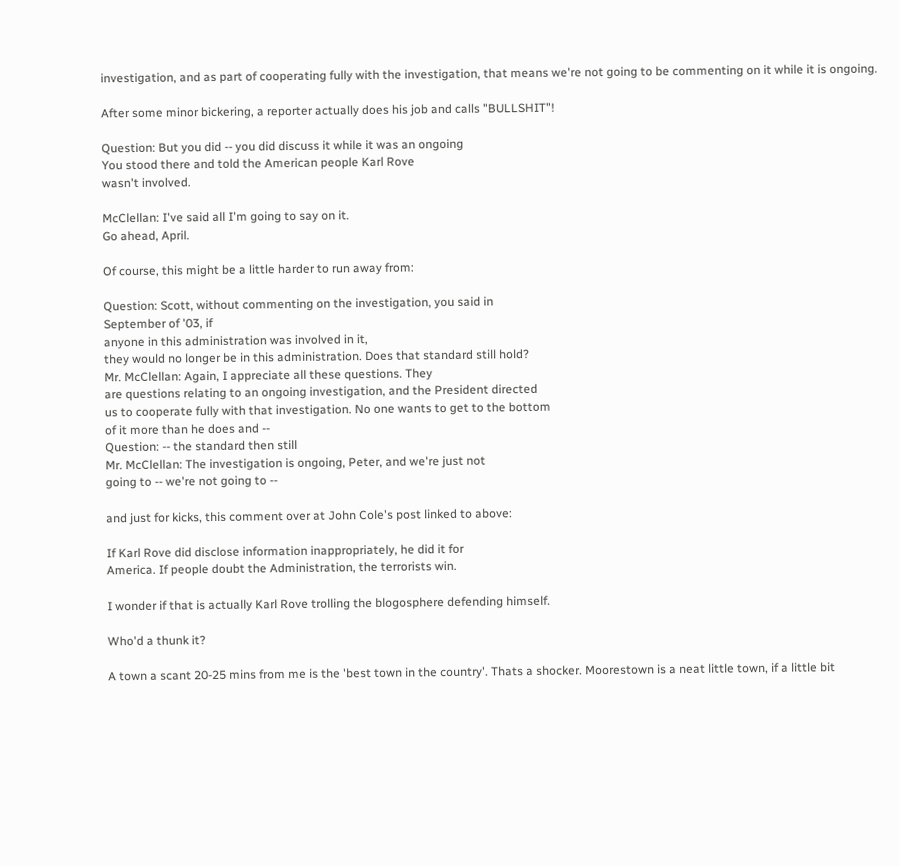investigation, and as part of cooperating fully with the investigation, that means we're not going to be commenting on it while it is ongoing.

After some minor bickering, a reporter actually does his job and calls "BULLSHIT"!

Question: But you did -- you did discuss it while it was an ongoing
You stood there and told the American people Karl Rove
wasn't involved.

McClellan: I've said all I'm going to say on it.
Go ahead, April.

Of course, this might be a little harder to run away from:

Question: Scott, without commenting on the investigation, you said in
September of '03, if
anyone in this administration was involved in it,
they would no longer be in this administration. Does that standard still hold?
Mr. McClellan: Again, I appreciate all these questions. They
are questions relating to an ongoing investigation, and the President directed
us to cooperate fully with that investigation. No one wants to get to the bottom
of it more than he does and --
Question: -- the standard then still
Mr. McClellan: The investigation is ongoing, Peter, and we're just not
going to -- we're not going to --

and just for kicks, this comment over at John Cole's post linked to above:

If Karl Rove did disclose information inappropriately, he did it for
America. If people doubt the Administration, the terrorists win.

I wonder if that is actually Karl Rove trolling the blogosphere defending himself.

Who'd a thunk it?

A town a scant 20-25 mins from me is the 'best town in the country'. Thats a shocker. Moorestown is a neat little town, if a little bit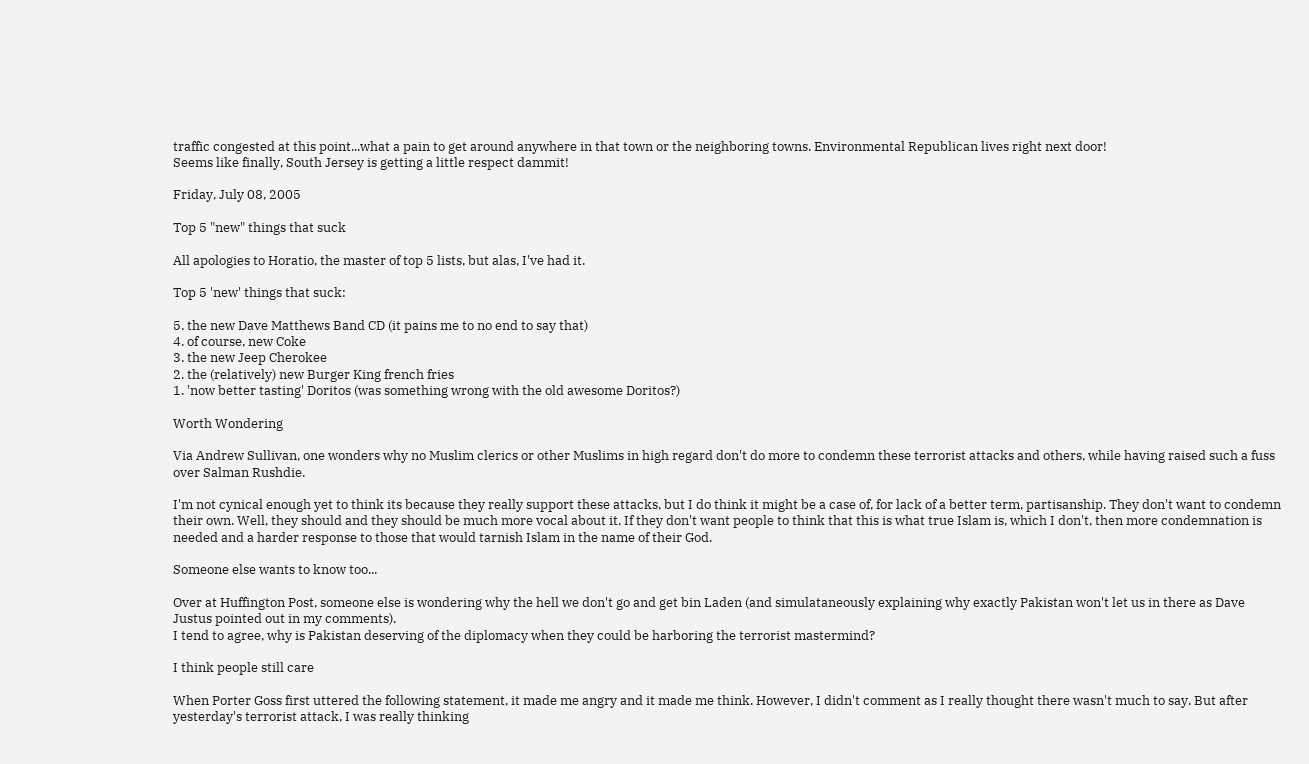traffic congested at this point...what a pain to get around anywhere in that town or the neighboring towns. Environmental Republican lives right next door!
Seems like finally, South Jersey is getting a little respect dammit!

Friday, July 08, 2005

Top 5 "new" things that suck

All apologies to Horatio, the master of top 5 lists, but alas, I've had it.

Top 5 'new' things that suck:

5. the new Dave Matthews Band CD (it pains me to no end to say that)
4. of course, new Coke
3. the new Jeep Cherokee
2. the (relatively) new Burger King french fries
1. 'now better tasting' Doritos (was something wrong with the old awesome Doritos?)

Worth Wondering

Via Andrew Sullivan, one wonders why no Muslim clerics or other Muslims in high regard don't do more to condemn these terrorist attacks and others, while having raised such a fuss over Salman Rushdie.

I'm not cynical enough yet to think its because they really support these attacks, but I do think it might be a case of, for lack of a better term, partisanship. They don't want to condemn their own. Well, they should and they should be much more vocal about it. If they don't want people to think that this is what true Islam is, which I don't, then more condemnation is needed and a harder response to those that would tarnish Islam in the name of their God.

Someone else wants to know too...

Over at Huffington Post, someone else is wondering why the hell we don't go and get bin Laden (and simulataneously explaining why exactly Pakistan won't let us in there as Dave Justus pointed out in my comments).
I tend to agree, why is Pakistan deserving of the diplomacy when they could be harboring the terrorist mastermind?

I think people still care

When Porter Goss first uttered the following statement, it made me angry and it made me think. However, I didn't comment as I really thought there wasn't much to say. But after yesterday's terrorist attack, I was really thinking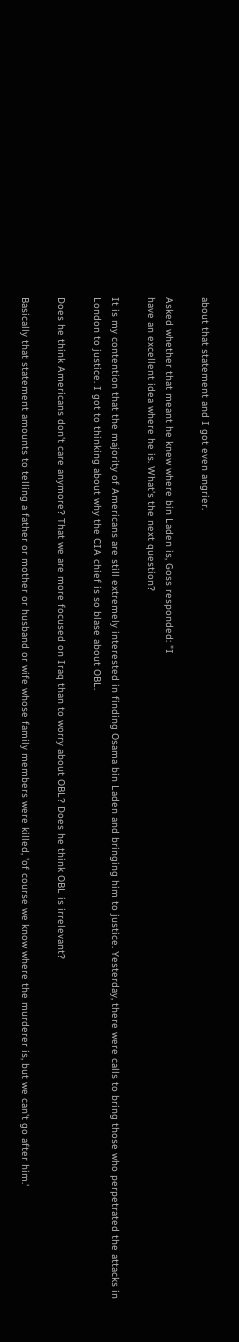about that statement and I got even angrier.

Asked whether that meant he knew where bin Laden is, Goss responded: "I
have an excellent idea where he is. What's the next question?

It is my contention that the majority of Americans are still extremely interested in finding Osama bin Laden and bringing him to justice. Yesterday, there were calls to bring those who perpetrated the attacks in London to justice. I got to thinking about why the CIA chief is so blase about OBL.

Does he think Americans don't care anymore? That we are more focused on Iraq than to worry about OBL? Does he think OBL is irrelevant?

Basically that statement amounts to telling a father or mother or husband or wife whose family members were killed, 'of course we know where the murderer is, but we can't go after him.'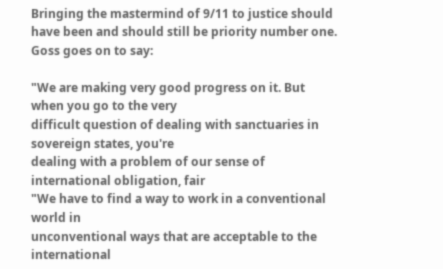Bringing the mastermind of 9/11 to justice should have been and should still be priority number one. Goss goes on to say:

"We are making very good progress on it. But when you go to the very
difficult question of dealing with sanctuaries in sovereign states, you're
dealing with a problem of our sense of international obligation, fair
"We have to find a way to work in a conventional world in
unconventional ways that are acceptable to the international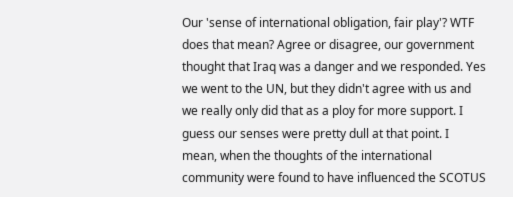Our 'sense of international obligation, fair play'? WTF does that mean? Agree or disagree, our government thought that Iraq was a danger and we responded. Yes we went to the UN, but they didn't agree with us and we really only did that as a ploy for more support. I guess our senses were pretty dull at that point. I mean, when the thoughts of the international community were found to have influenced the SCOTUS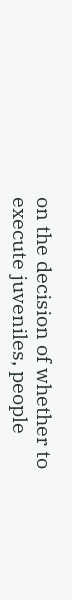on the decision of whether to execute juveniles, people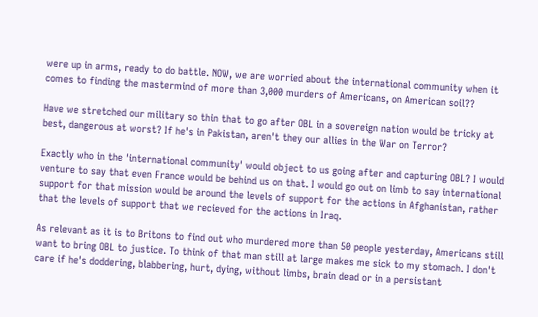were up in arms, ready to do battle. NOW, we are worried about the international community when it comes to finding the mastermind of more than 3,000 murders of Americans, on American soil??

Have we stretched our military so thin that to go after OBL in a sovereign nation would be tricky at best, dangerous at worst? If he's in Pakistan, aren't they our allies in the War on Terror?

Exactly who in the 'international community' would object to us going after and capturing OBL? I would venture to say that even France would be behind us on that. I would go out on limb to say international support for that mission would be around the levels of support for the actions in Afghanistan, rather that the levels of support that we recieved for the actions in Iraq.

As relevant as it is to Britons to find out who murdered more than 50 people yesterday, Americans still want to bring OBL to justice. To think of that man still at large makes me sick to my stomach. I don't care if he's doddering, blabbering, hurt, dying, without limbs, brain dead or in a persistant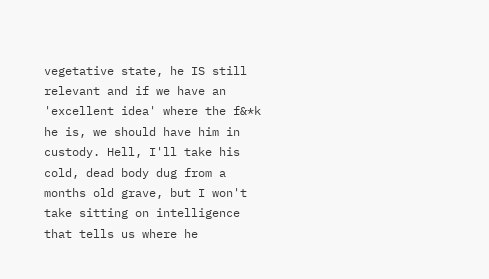vegetative state, he IS still relevant and if we have an 'excellent idea' where the f&*k he is, we should have him in custody. Hell, I'll take his cold, dead body dug from a months old grave, but I won't take sitting on intelligence that tells us where he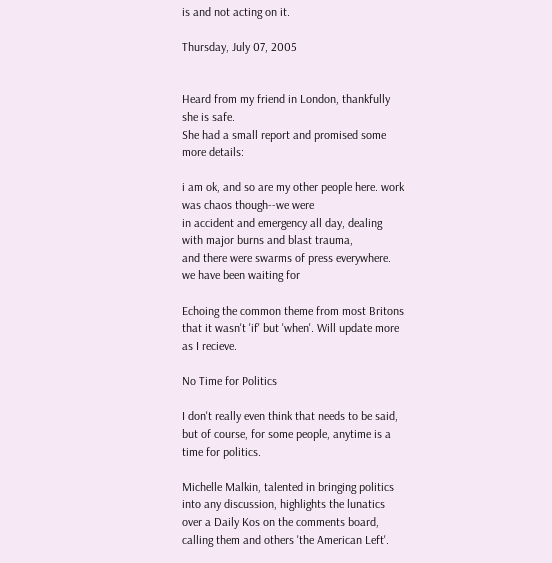is and not acting on it.

Thursday, July 07, 2005


Heard from my friend in London, thankfully she is safe.
She had a small report and promised some more details:

i am ok, and so are my other people here. work was chaos though--we were
in accident and emergency all day, dealing with major burns and blast trauma,
and there were swarms of press everywhere. we have been waiting for

Echoing the common theme from most Britons that it wasn't 'if' but 'when'. Will update more as I recieve.

No Time for Politics

I don't really even think that needs to be said, but of course, for some people, anytime is a time for politics.

Michelle Malkin, talented in bringing politics into any discussion, highlights the lunatics over a Daily Kos on the comments board, calling them and others 'the American Left'.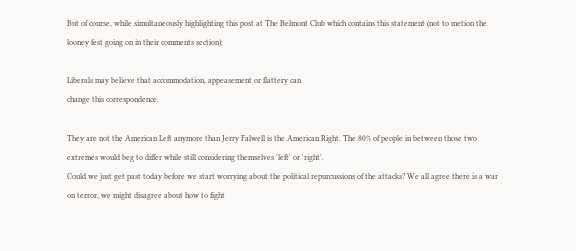But of course, while simultaneously highlighting this post at The Belmont Club which contains this statement (not to metion the looney fest going on in their comments section):

Liberals may believe that accommodation, appeasement or flattery can
change this correspondence.

They are not the American Left anymore than Jerry Falwell is the American Right. The 80% of people in between those two extremes would beg to differ while still considering themselves 'left' or 'right'.
Could we just get past today before we start worrying about the political repurcussions of the attacks? We all agree there is a war on terror, we might disagree about how to fight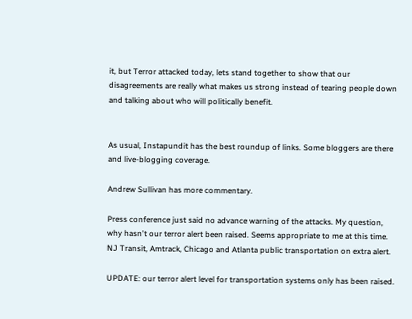it, but Terror attacked today, lets stand together to show that our disagreements are really what makes us strong instead of tearing people down and talking about who will politically benefit.


As usual, Instapundit has the best roundup of links. Some bloggers are there and live-blogging coverage.

Andrew Sullivan has more commentary.

Press conference just said no advance warning of the attacks. My question, why hasn't our terror alert been raised. Seems appropriate to me at this time. NJ Transit, Amtrack, Chicago and Atlanta public transportation on extra alert.

UPDATE: our terror alert level for transportation systems only has been raised.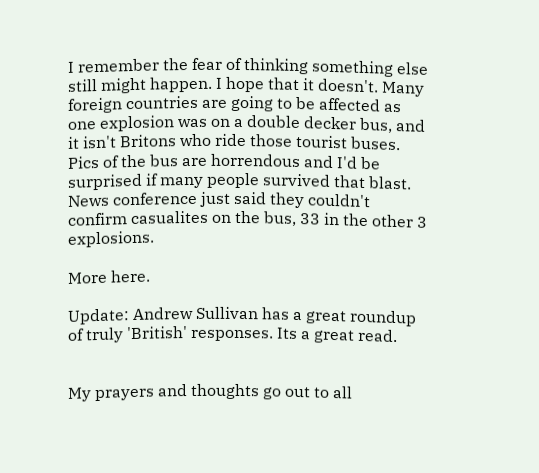I remember the fear of thinking something else still might happen. I hope that it doesn't. Many foreign countries are going to be affected as one explosion was on a double decker bus, and it isn't Britons who ride those tourist buses. Pics of the bus are horrendous and I'd be surprised if many people survived that blast. News conference just said they couldn't confirm casualites on the bus, 33 in the other 3 explosions.

More here.

Update: Andrew Sullivan has a great roundup of truly 'British' responses. Its a great read.


My prayers and thoughts go out to all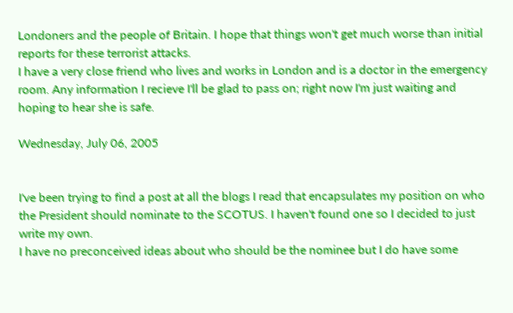Londoners and the people of Britain. I hope that things won't get much worse than initial reports for these terrorist attacks.
I have a very close friend who lives and works in London and is a doctor in the emergency room. Any information I recieve I'll be glad to pass on; right now I'm just waiting and hoping to hear she is safe.

Wednesday, July 06, 2005


I've been trying to find a post at all the blogs I read that encapsulates my position on who the President should nominate to the SCOTUS. I haven't found one so I decided to just write my own.
I have no preconceived ideas about who should be the nominee but I do have some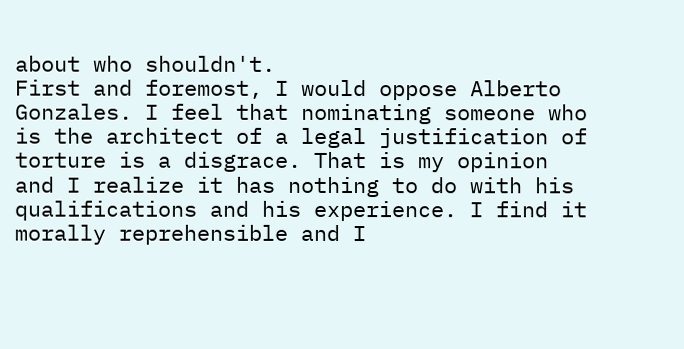about who shouldn't.
First and foremost, I would oppose Alberto Gonzales. I feel that nominating someone who is the architect of a legal justification of torture is a disgrace. That is my opinion and I realize it has nothing to do with his qualifications and his experience. I find it morally reprehensible and I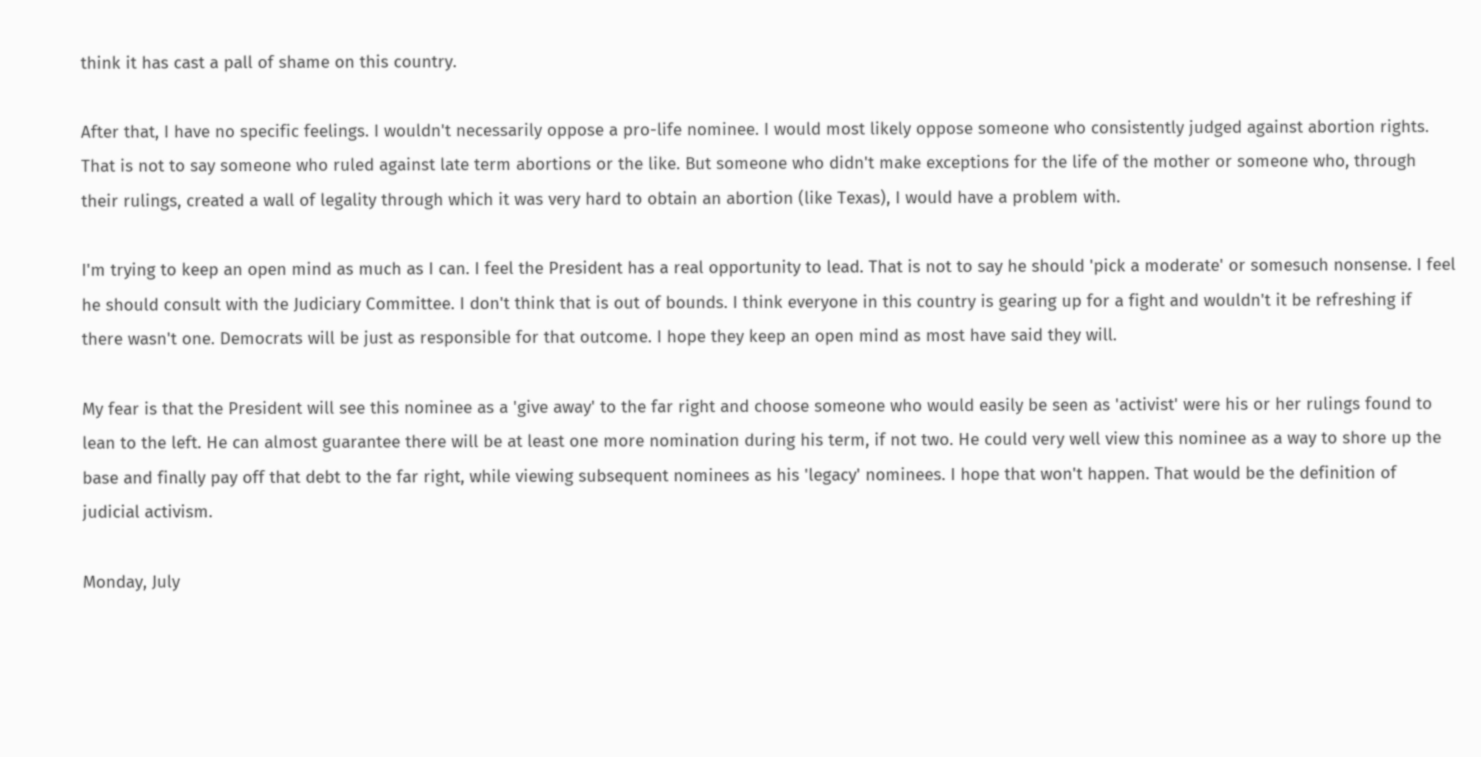think it has cast a pall of shame on this country.

After that, I have no specific feelings. I wouldn't necessarily oppose a pro-life nominee. I would most likely oppose someone who consistently judged against abortion rights. That is not to say someone who ruled against late term abortions or the like. But someone who didn't make exceptions for the life of the mother or someone who, through their rulings, created a wall of legality through which it was very hard to obtain an abortion (like Texas), I would have a problem with.

I'm trying to keep an open mind as much as I can. I feel the President has a real opportunity to lead. That is not to say he should 'pick a moderate' or somesuch nonsense. I feel he should consult with the Judiciary Committee. I don't think that is out of bounds. I think everyone in this country is gearing up for a fight and wouldn't it be refreshing if there wasn't one. Democrats will be just as responsible for that outcome. I hope they keep an open mind as most have said they will.

My fear is that the President will see this nominee as a 'give away' to the far right and choose someone who would easily be seen as 'activist' were his or her rulings found to lean to the left. He can almost guarantee there will be at least one more nomination during his term, if not two. He could very well view this nominee as a way to shore up the base and finally pay off that debt to the far right, while viewing subsequent nominees as his 'legacy' nominees. I hope that won't happen. That would be the definition of judicial activism.

Monday, July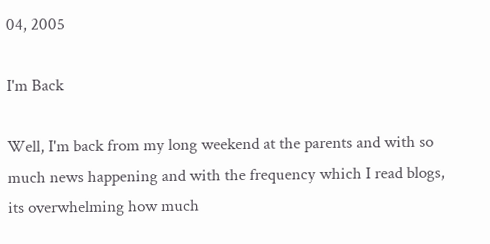04, 2005

I'm Back

Well, I'm back from my long weekend at the parents and with so much news happening and with the frequency which I read blogs, its overwhelming how much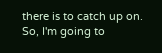there is to catch up on. So, I'm going to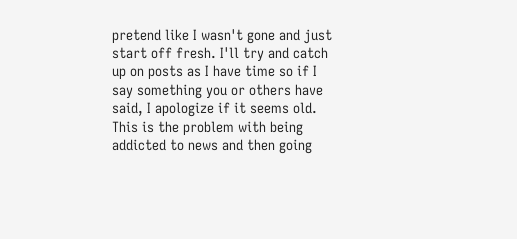pretend like I wasn't gone and just start off fresh. I'll try and catch up on posts as I have time so if I say something you or others have said, I apologize if it seems old. This is the problem with being addicted to news and then going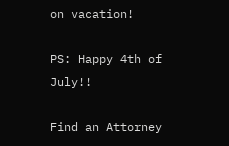on vacation!

PS: Happy 4th of July!!

Find an Attorney